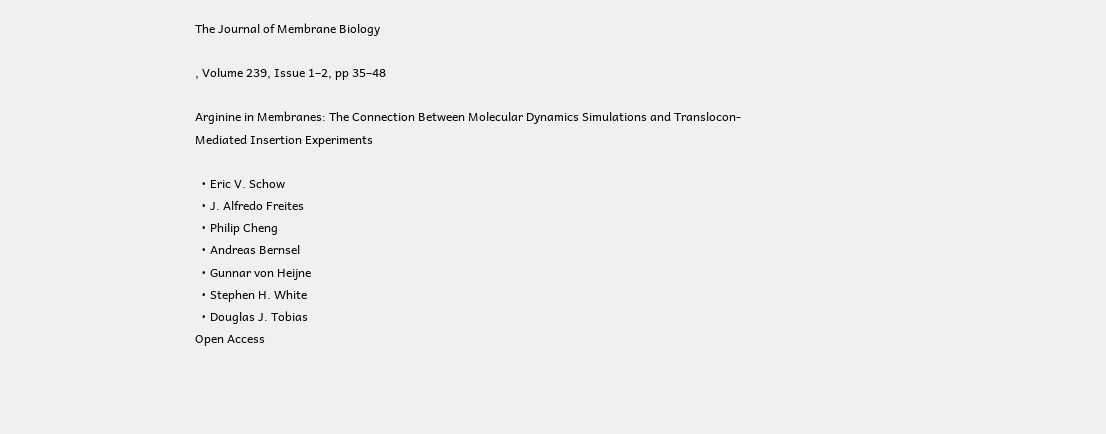The Journal of Membrane Biology

, Volume 239, Issue 1–2, pp 35–48

Arginine in Membranes: The Connection Between Molecular Dynamics Simulations and Translocon-Mediated Insertion Experiments

  • Eric V. Schow
  • J. Alfredo Freites
  • Philip Cheng
  • Andreas Bernsel
  • Gunnar von Heijne
  • Stephen H. White
  • Douglas J. Tobias
Open Access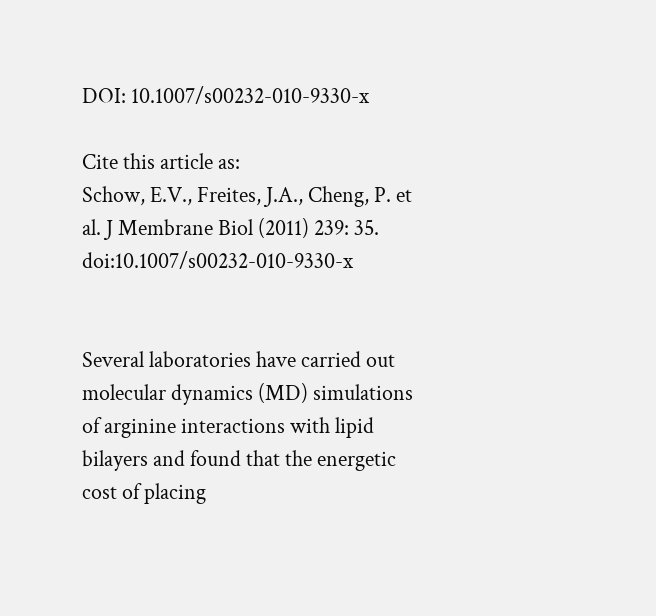DOI: 10.1007/s00232-010-9330-x

Cite this article as:
Schow, E.V., Freites, J.A., Cheng, P. et al. J Membrane Biol (2011) 239: 35. doi:10.1007/s00232-010-9330-x


Several laboratories have carried out molecular dynamics (MD) simulations of arginine interactions with lipid bilayers and found that the energetic cost of placing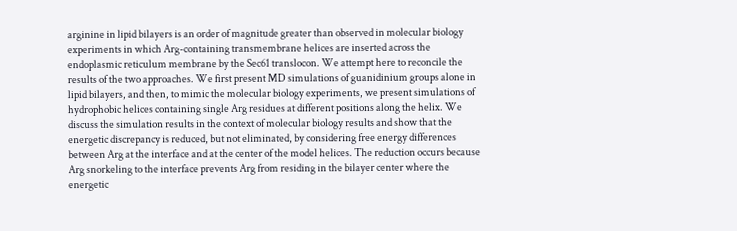arginine in lipid bilayers is an order of magnitude greater than observed in molecular biology experiments in which Arg-containing transmembrane helices are inserted across the endoplasmic reticulum membrane by the Sec61 translocon. We attempt here to reconcile the results of the two approaches. We first present MD simulations of guanidinium groups alone in lipid bilayers, and then, to mimic the molecular biology experiments, we present simulations of hydrophobic helices containing single Arg residues at different positions along the helix. We discuss the simulation results in the context of molecular biology results and show that the energetic discrepancy is reduced, but not eliminated, by considering free energy differences between Arg at the interface and at the center of the model helices. The reduction occurs because Arg snorkeling to the interface prevents Arg from residing in the bilayer center where the energetic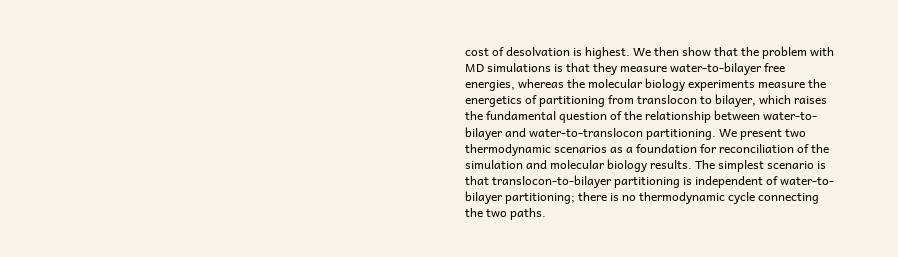cost of desolvation is highest. We then show that the problem with MD simulations is that they measure water-to-bilayer free energies, whereas the molecular biology experiments measure the energetics of partitioning from translocon to bilayer, which raises the fundamental question of the relationship between water-to-bilayer and water-to-translocon partitioning. We present two thermodynamic scenarios as a foundation for reconciliation of the simulation and molecular biology results. The simplest scenario is that translocon-to-bilayer partitioning is independent of water-to-bilayer partitioning; there is no thermodynamic cycle connecting the two paths.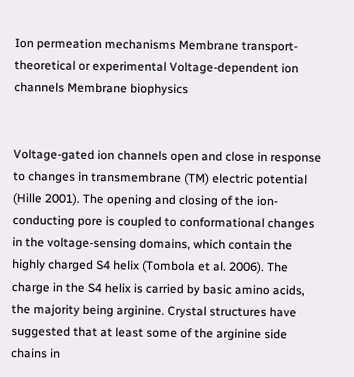Ion permeation mechanisms Membrane transport-theoretical or experimental Voltage-dependent ion channels Membrane biophysics


Voltage-gated ion channels open and close in response to changes in transmembrane (TM) electric potential (Hille 2001). The opening and closing of the ion-conducting pore is coupled to conformational changes in the voltage-sensing domains, which contain the highly charged S4 helix (Tombola et al. 2006). The charge in the S4 helix is carried by basic amino acids, the majority being arginine. Crystal structures have suggested that at least some of the arginine side chains in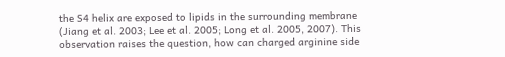the S4 helix are exposed to lipids in the surrounding membrane (Jiang et al. 2003; Lee et al. 2005; Long et al. 2005, 2007). This observation raises the question, how can charged arginine side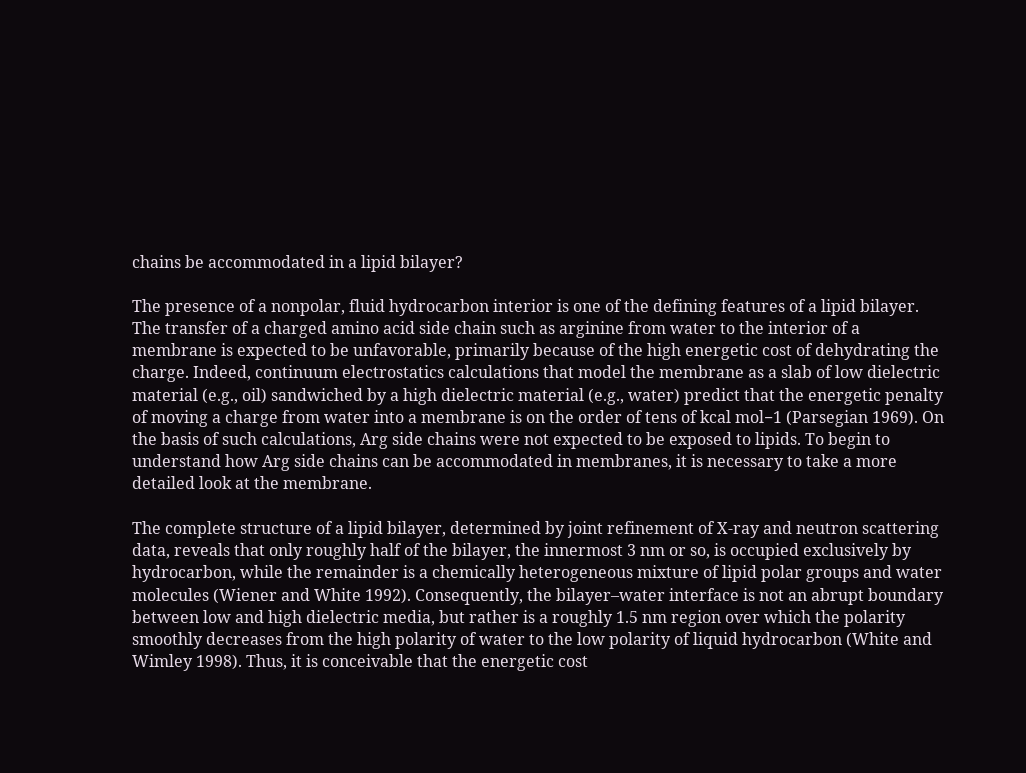chains be accommodated in a lipid bilayer?

The presence of a nonpolar, fluid hydrocarbon interior is one of the defining features of a lipid bilayer. The transfer of a charged amino acid side chain such as arginine from water to the interior of a membrane is expected to be unfavorable, primarily because of the high energetic cost of dehydrating the charge. Indeed, continuum electrostatics calculations that model the membrane as a slab of low dielectric material (e.g., oil) sandwiched by a high dielectric material (e.g., water) predict that the energetic penalty of moving a charge from water into a membrane is on the order of tens of kcal mol−1 (Parsegian 1969). On the basis of such calculations, Arg side chains were not expected to be exposed to lipids. To begin to understand how Arg side chains can be accommodated in membranes, it is necessary to take a more detailed look at the membrane.

The complete structure of a lipid bilayer, determined by joint refinement of X-ray and neutron scattering data, reveals that only roughly half of the bilayer, the innermost 3 nm or so, is occupied exclusively by hydrocarbon, while the remainder is a chemically heterogeneous mixture of lipid polar groups and water molecules (Wiener and White 1992). Consequently, the bilayer–water interface is not an abrupt boundary between low and high dielectric media, but rather is a roughly 1.5 nm region over which the polarity smoothly decreases from the high polarity of water to the low polarity of liquid hydrocarbon (White and Wimley 1998). Thus, it is conceivable that the energetic cost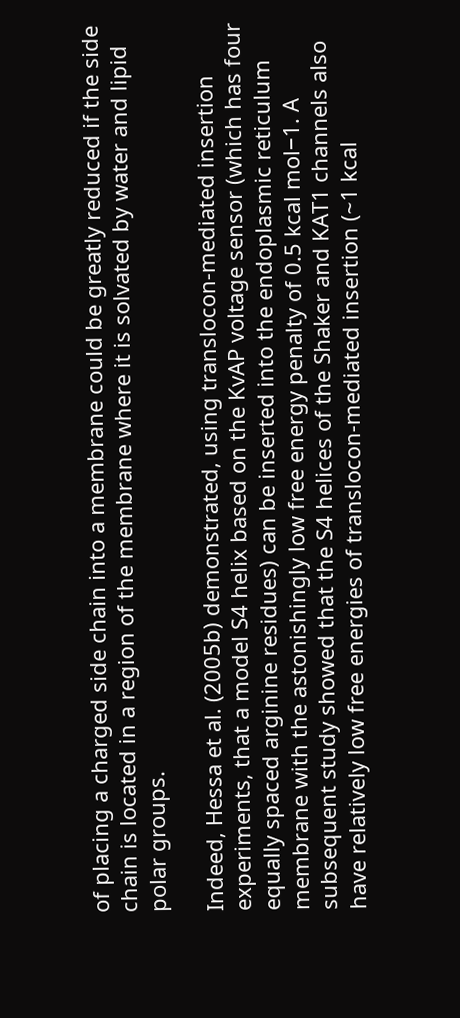of placing a charged side chain into a membrane could be greatly reduced if the side chain is located in a region of the membrane where it is solvated by water and lipid polar groups.

Indeed, Hessa et al. (2005b) demonstrated, using translocon-mediated insertion experiments, that a model S4 helix based on the KvAP voltage sensor (which has four equally spaced arginine residues) can be inserted into the endoplasmic reticulum membrane with the astonishingly low free energy penalty of 0.5 kcal mol−1. A subsequent study showed that the S4 helices of the Shaker and KAT1 channels also have relatively low free energies of translocon-mediated insertion (~1 kcal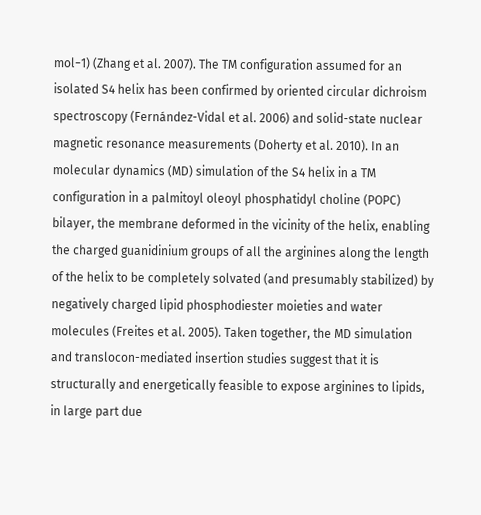mol−1) (Zhang et al. 2007). The TM configuration assumed for an isolated S4 helix has been confirmed by oriented circular dichroism spectroscopy (Fernández-Vidal et al. 2006) and solid-state nuclear magnetic resonance measurements (Doherty et al. 2010). In an molecular dynamics (MD) simulation of the S4 helix in a TM configuration in a palmitoyl oleoyl phosphatidyl choline (POPC) bilayer, the membrane deformed in the vicinity of the helix, enabling the charged guanidinium groups of all the arginines along the length of the helix to be completely solvated (and presumably stabilized) by negatively charged lipid phosphodiester moieties and water molecules (Freites et al. 2005). Taken together, the MD simulation and translocon-mediated insertion studies suggest that it is structurally and energetically feasible to expose arginines to lipids, in large part due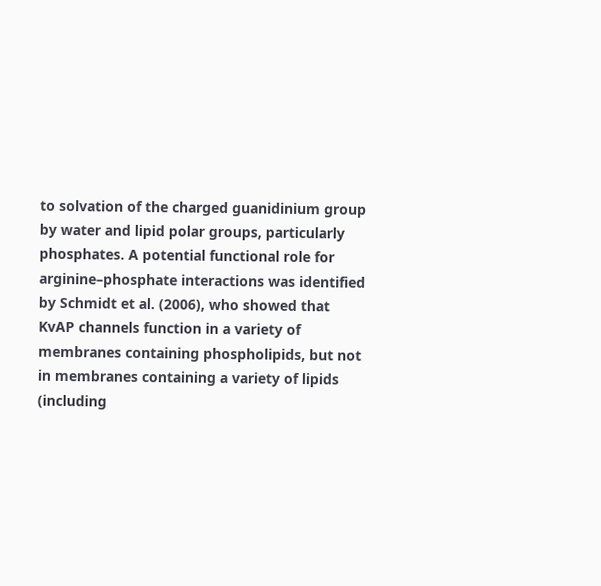to solvation of the charged guanidinium group by water and lipid polar groups, particularly phosphates. A potential functional role for arginine–phosphate interactions was identified by Schmidt et al. (2006), who showed that KvAP channels function in a variety of membranes containing phospholipids, but not in membranes containing a variety of lipids (including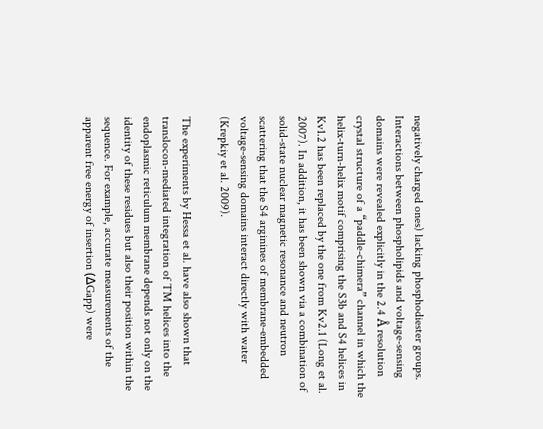negatively charged ones) lacking phosphodiester groups. Interactions between phospholipids and voltage-sensing domains were revealed explicitly in the 2.4 Å resolution crystal structure of a “paddle-chimera” channel in which the helix-turn-helix motif comprising the S3b and S4 helices in Kv1.2 has been replaced by the one from Kv2.1 (Long et al. 2007). In addition, it has been shown via a combination of solid-state nuclear magnetic resonance and neutron scattering that the S4 arginines of membrane-embedded voltage-sensing domains interact directly with water (Krepkiy et al. 2009).

The experiments by Hessa et al. have also shown that translocon-mediated integration of TM helices into the endoplasmic reticulum membrane depends not only on the identity of these residues but also their position within the sequence. For example, accurate measurements of the apparent free energy of insertion (ΔGapp) were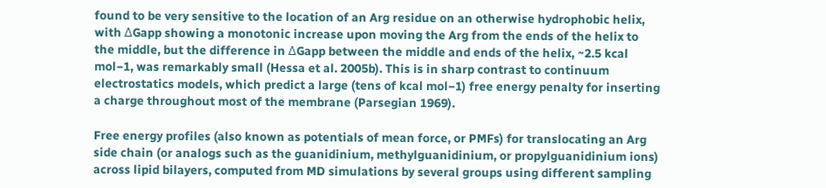found to be very sensitive to the location of an Arg residue on an otherwise hydrophobic helix, with ΔGapp showing a monotonic increase upon moving the Arg from the ends of the helix to the middle, but the difference in ΔGapp between the middle and ends of the helix, ~2.5 kcal mol−1, was remarkably small (Hessa et al. 2005b). This is in sharp contrast to continuum electrostatics models, which predict a large (tens of kcal mol−1) free energy penalty for inserting a charge throughout most of the membrane (Parsegian 1969).

Free energy profiles (also known as potentials of mean force, or PMFs) for translocating an Arg side chain (or analogs such as the guanidinium, methylguanidinium, or propylguanidinium ions) across lipid bilayers, computed from MD simulations by several groups using different sampling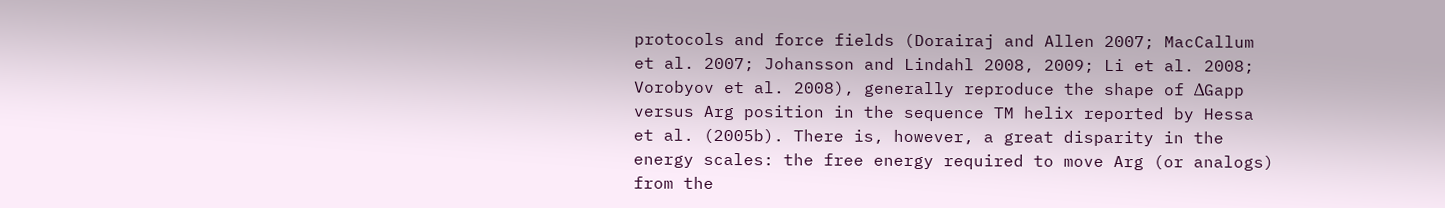protocols and force fields (Dorairaj and Allen 2007; MacCallum et al. 2007; Johansson and Lindahl 2008, 2009; Li et al. 2008; Vorobyov et al. 2008), generally reproduce the shape of ΔGapp versus Arg position in the sequence TM helix reported by Hessa et al. (2005b). There is, however, a great disparity in the energy scales: the free energy required to move Arg (or analogs) from the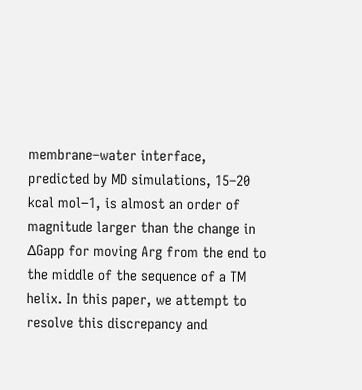membrane–water interface, predicted by MD simulations, 15–20 kcal mol−1, is almost an order of magnitude larger than the change in ΔGapp for moving Arg from the end to the middle of the sequence of a TM helix. In this paper, we attempt to resolve this discrepancy and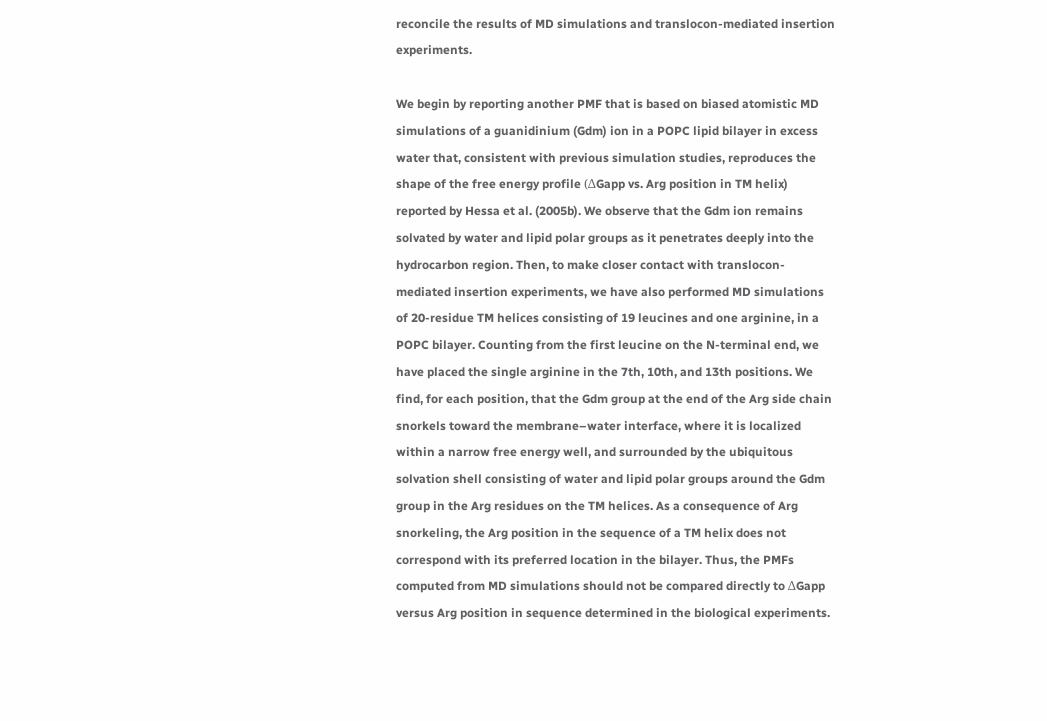reconcile the results of MD simulations and translocon-mediated insertion experiments.

We begin by reporting another PMF that is based on biased atomistic MD simulations of a guanidinium (Gdm) ion in a POPC lipid bilayer in excess water that, consistent with previous simulation studies, reproduces the shape of the free energy profile (ΔGapp vs. Arg position in TM helix) reported by Hessa et al. (2005b). We observe that the Gdm ion remains solvated by water and lipid polar groups as it penetrates deeply into the hydrocarbon region. Then, to make closer contact with translocon-mediated insertion experiments, we have also performed MD simulations of 20-residue TM helices consisting of 19 leucines and one arginine, in a POPC bilayer. Counting from the first leucine on the N-terminal end, we have placed the single arginine in the 7th, 10th, and 13th positions. We find, for each position, that the Gdm group at the end of the Arg side chain snorkels toward the membrane–water interface, where it is localized within a narrow free energy well, and surrounded by the ubiquitous solvation shell consisting of water and lipid polar groups around the Gdm group in the Arg residues on the TM helices. As a consequence of Arg snorkeling, the Arg position in the sequence of a TM helix does not correspond with its preferred location in the bilayer. Thus, the PMFs computed from MD simulations should not be compared directly to ΔGapp versus Arg position in sequence determined in the biological experiments.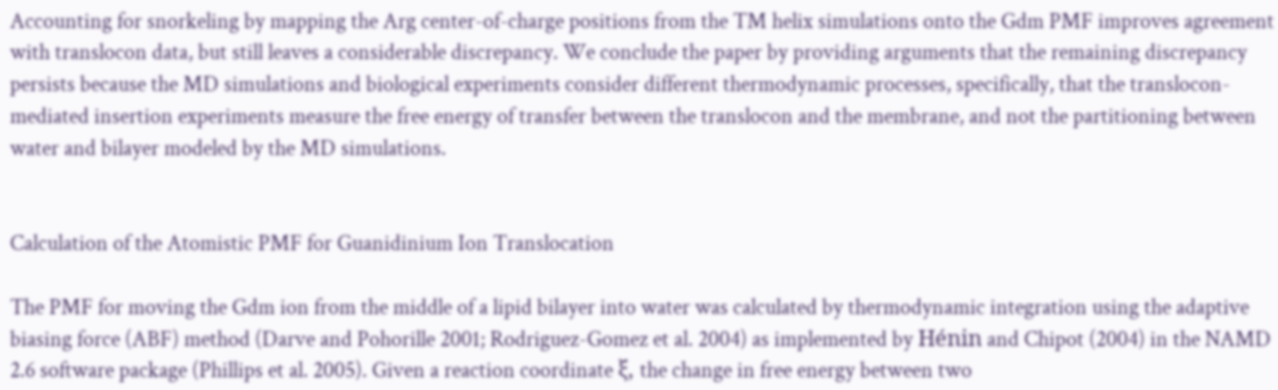Accounting for snorkeling by mapping the Arg center-of-charge positions from the TM helix simulations onto the Gdm PMF improves agreement with translocon data, but still leaves a considerable discrepancy. We conclude the paper by providing arguments that the remaining discrepancy persists because the MD simulations and biological experiments consider different thermodynamic processes, specifically, that the translocon-mediated insertion experiments measure the free energy of transfer between the translocon and the membrane, and not the partitioning between water and bilayer modeled by the MD simulations.


Calculation of the Atomistic PMF for Guanidinium Ion Translocation

The PMF for moving the Gdm ion from the middle of a lipid bilayer into water was calculated by thermodynamic integration using the adaptive biasing force (ABF) method (Darve and Pohorille 2001; Rodriguez-Gomez et al. 2004) as implemented by Hénin and Chipot (2004) in the NAMD 2.6 software package (Phillips et al. 2005). Given a reaction coordinate ξ, the change in free energy between two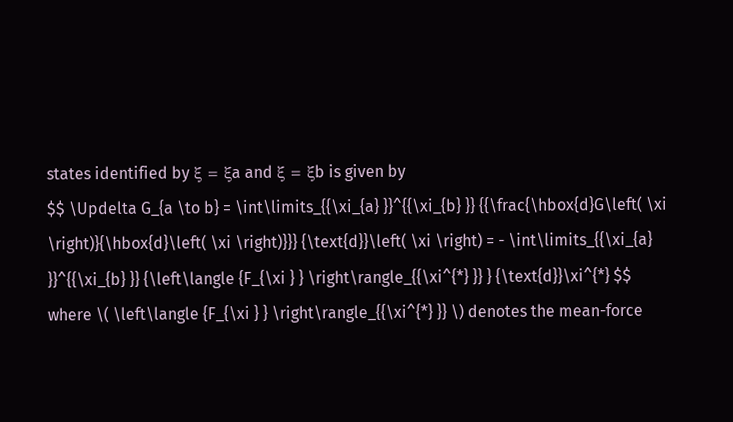states identified by ξ = ξa and ξ = ξb is given by
$$ \Updelta G_{a \to b} = \int\limits_{{\xi_{a} }}^{{\xi_{b} }} {{\frac{\hbox{d}G\left( \xi \right)}{\hbox{d}\left( \xi \right)}}} {\text{d}}\left( \xi \right) = - \int\limits_{{\xi_{a} }}^{{\xi_{b} }} {\left\langle {F_{\xi } } \right\rangle_{{\xi^{*} }} } {\text{d}}\xi^{*} $$
where \( \left\langle {F_{\xi } } \right\rangle_{{\xi^{*} }} \) denotes the mean-force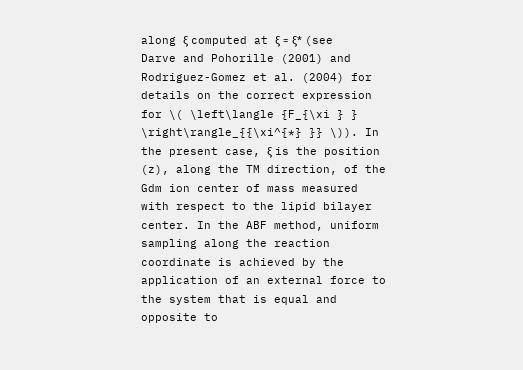along ξ computed at ξ = ξ* (see Darve and Pohorille (2001) and Rodriguez-Gomez et al. (2004) for details on the correct expression for \( \left\langle {F_{\xi } } \right\rangle_{{\xi^{*} }} \)). In the present case, ξ is the position (z), along the TM direction, of the Gdm ion center of mass measured with respect to the lipid bilayer center. In the ABF method, uniform sampling along the reaction coordinate is achieved by the application of an external force to the system that is equal and opposite to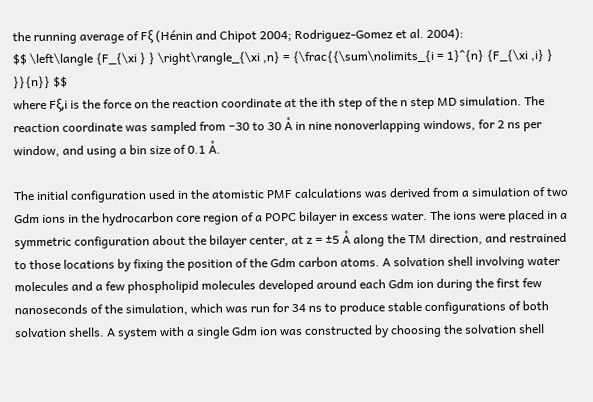the running average of Fξ (Hénin and Chipot 2004; Rodriguez-Gomez et al. 2004):
$$ \left\langle {F_{\xi } } \right\rangle_{\xi ,n} = {\frac{{\sum\nolimits_{i = 1}^{n} {F_{\xi ,i} } }}{n}} $$
where Fξ,i is the force on the reaction coordinate at the ith step of the n step MD simulation. The reaction coordinate was sampled from −30 to 30 Å in nine nonoverlapping windows, for 2 ns per window, and using a bin size of 0.1 Å.

The initial configuration used in the atomistic PMF calculations was derived from a simulation of two Gdm ions in the hydrocarbon core region of a POPC bilayer in excess water. The ions were placed in a symmetric configuration about the bilayer center, at z = ±5 Å along the TM direction, and restrained to those locations by fixing the position of the Gdm carbon atoms. A solvation shell involving water molecules and a few phospholipid molecules developed around each Gdm ion during the first few nanoseconds of the simulation, which was run for 34 ns to produce stable configurations of both solvation shells. A system with a single Gdm ion was constructed by choosing the solvation shell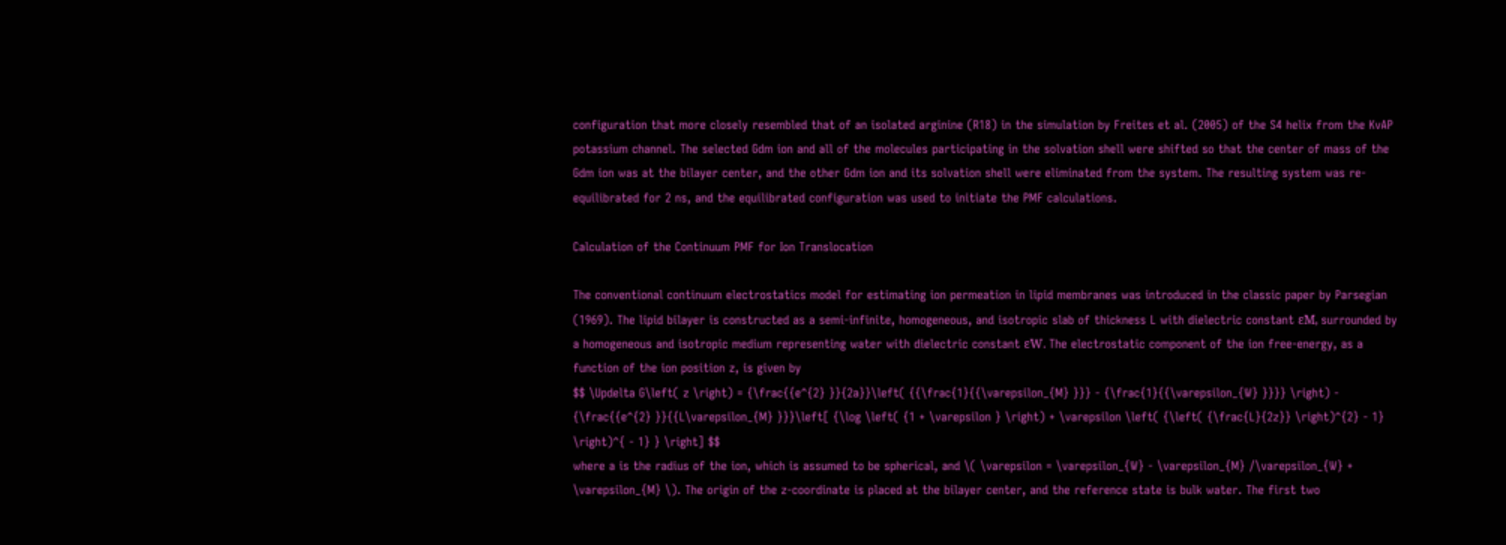configuration that more closely resembled that of an isolated arginine (R18) in the simulation by Freites et al. (2005) of the S4 helix from the KvAP potassium channel. The selected Gdm ion and all of the molecules participating in the solvation shell were shifted so that the center of mass of the Gdm ion was at the bilayer center, and the other Gdm ion and its solvation shell were eliminated from the system. The resulting system was re-equilibrated for 2 ns, and the equilibrated configuration was used to initiate the PMF calculations.

Calculation of the Continuum PMF for Ion Translocation

The conventional continuum electrostatics model for estimating ion permeation in lipid membranes was introduced in the classic paper by Parsegian (1969). The lipid bilayer is constructed as a semi-infinite, homogeneous, and isotropic slab of thickness L with dielectric constant εM, surrounded by a homogeneous and isotropic medium representing water with dielectric constant εW. The electrostatic component of the ion free-energy, as a function of the ion position z, is given by
$$ \Updelta G\left( z \right) = {\frac{{e^{2} }}{2a}}\left( {{\frac{1}{{\varepsilon_{M} }}} - {\frac{1}{{\varepsilon_{W} }}}} \right) - {\frac{{e^{2} }}{{L\varepsilon_{M} }}}\left[ {\log \left( {1 + \varepsilon } \right) + \varepsilon \left( {\left( {\frac{L}{2z}} \right)^{2} - 1} \right)^{ - 1} } \right] $$
where a is the radius of the ion, which is assumed to be spherical, and \( \varepsilon = \varepsilon_{W} - \varepsilon_{M} /\varepsilon_{W} + \varepsilon_{M} \). The origin of the z-coordinate is placed at the bilayer center, and the reference state is bulk water. The first two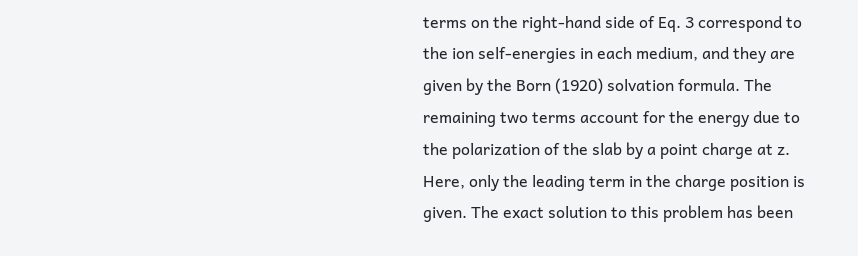terms on the right-hand side of Eq. 3 correspond to the ion self-energies in each medium, and they are given by the Born (1920) solvation formula. The remaining two terms account for the energy due to the polarization of the slab by a point charge at z. Here, only the leading term in the charge position is given. The exact solution to this problem has been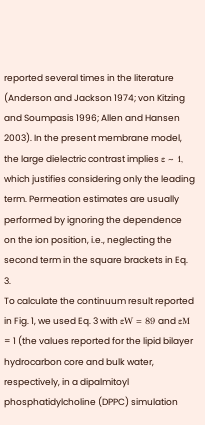reported several times in the literature (Anderson and Jackson 1974; von Kitzing and Soumpasis 1996; Allen and Hansen 2003). In the present membrane model, the large dielectric contrast implies ε ~ 1, which justifies considering only the leading term. Permeation estimates are usually performed by ignoring the dependence on the ion position, i.e., neglecting the second term in the square brackets in Eq. 3.
To calculate the continuum result reported in Fig. 1, we used Eq. 3 with εW = 89 and εM = 1 (the values reported for the lipid bilayer hydrocarbon core and bulk water, respectively, in a dipalmitoyl phosphatidylcholine (DPPC) simulation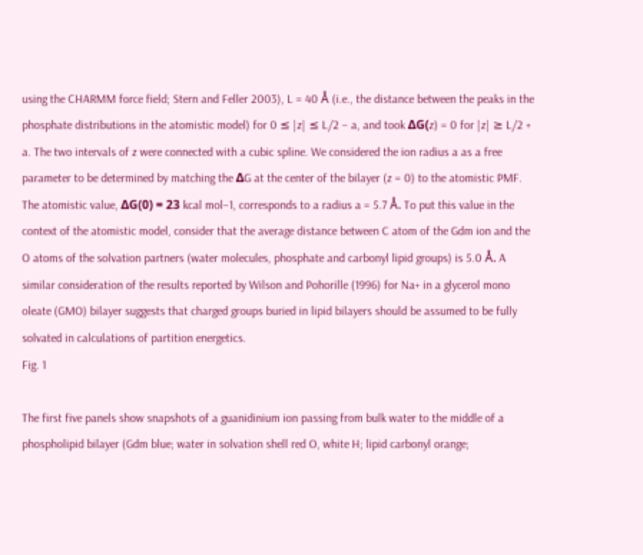using the CHARMM force field; Stern and Feller 2003), L = 40 Å (i.e., the distance between the peaks in the phosphate distributions in the atomistic model) for 0 ≤ |z| ≤ L/2 − a, and took ΔG(z) = 0 for |z| ≥ L/2 + a. The two intervals of z were connected with a cubic spline. We considered the ion radius a as a free parameter to be determined by matching the ΔG at the center of the bilayer (z = 0) to the atomistic PMF. The atomistic value, ΔG(0) = 23 kcal mol−1, corresponds to a radius a = 5.7 Å. To put this value in the context of the atomistic model, consider that the average distance between C atom of the Gdm ion and the O atoms of the solvation partners (water molecules, phosphate and carbonyl lipid groups) is 5.0 Å. A similar consideration of the results reported by Wilson and Pohorille (1996) for Na+ in a glycerol mono oleate (GMO) bilayer suggests that charged groups buried in lipid bilayers should be assumed to be fully solvated in calculations of partition energetics.
Fig. 1

The first five panels show snapshots of a guanidinium ion passing from bulk water to the middle of a phospholipid bilayer (Gdm blue; water in solvation shell red O, white H; lipid carbonyl orange;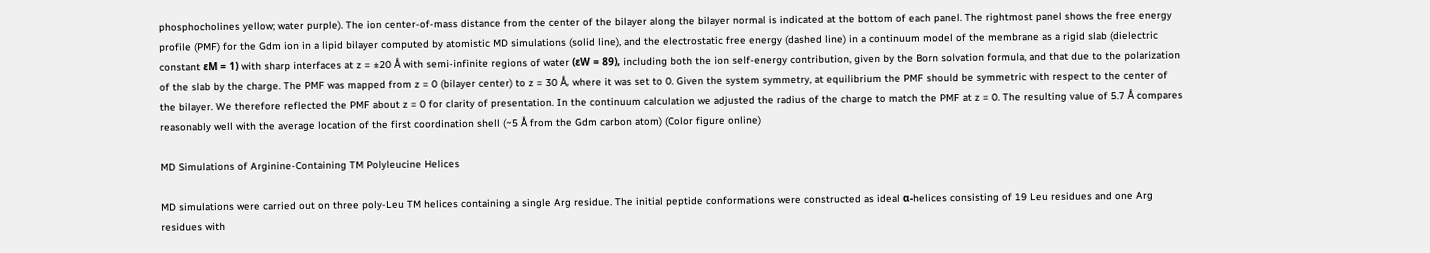phosphocholines yellow; water purple). The ion center-of-mass distance from the center of the bilayer along the bilayer normal is indicated at the bottom of each panel. The rightmost panel shows the free energy profile (PMF) for the Gdm ion in a lipid bilayer computed by atomistic MD simulations (solid line), and the electrostatic free energy (dashed line) in a continuum model of the membrane as a rigid slab (dielectric constant εM = 1) with sharp interfaces at z = ±20 Å with semi-infinite regions of water (εW = 89), including both the ion self-energy contribution, given by the Born solvation formula, and that due to the polarization of the slab by the charge. The PMF was mapped from z = 0 (bilayer center) to z = 30 Å, where it was set to 0. Given the system symmetry, at equilibrium the PMF should be symmetric with respect to the center of the bilayer. We therefore reflected the PMF about z = 0 for clarity of presentation. In the continuum calculation we adjusted the radius of the charge to match the PMF at z = 0. The resulting value of 5.7 Å compares reasonably well with the average location of the first coordination shell (~5 Å from the Gdm carbon atom) (Color figure online)

MD Simulations of Arginine-Containing TM Polyleucine Helices

MD simulations were carried out on three poly-Leu TM helices containing a single Arg residue. The initial peptide conformations were constructed as ideal α-helices consisting of 19 Leu residues and one Arg residues with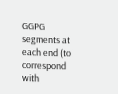GGPG segments at each end (to correspond with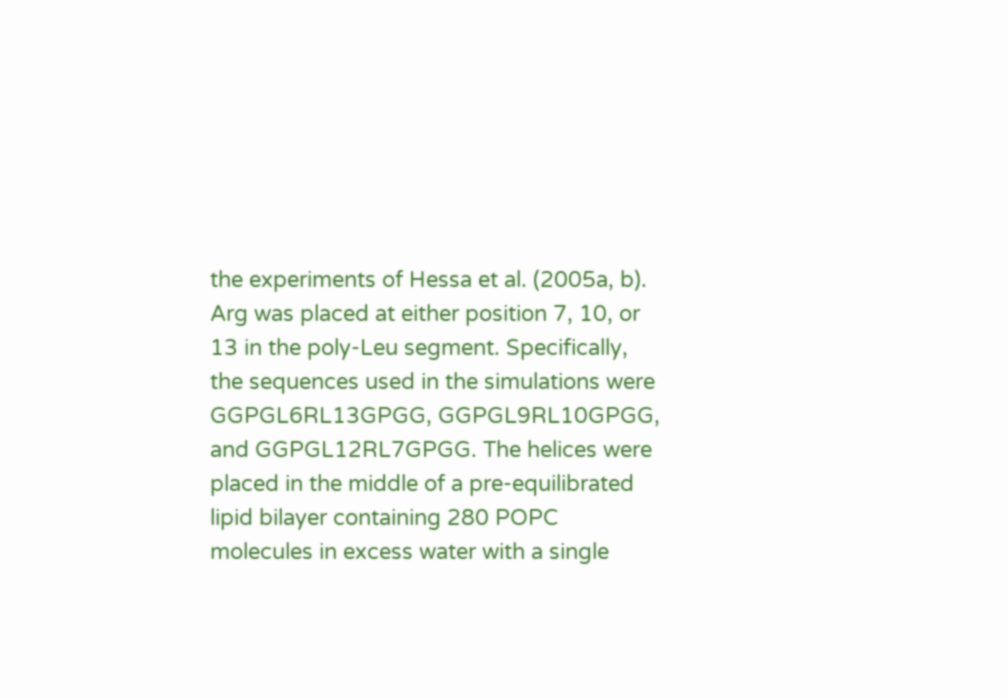the experiments of Hessa et al. (2005a, b). Arg was placed at either position 7, 10, or 13 in the poly-Leu segment. Specifically, the sequences used in the simulations were GGPGL6RL13GPGG, GGPGL9RL10GPGG, and GGPGL12RL7GPGG. The helices were placed in the middle of a pre-equilibrated lipid bilayer containing 280 POPC molecules in excess water with a single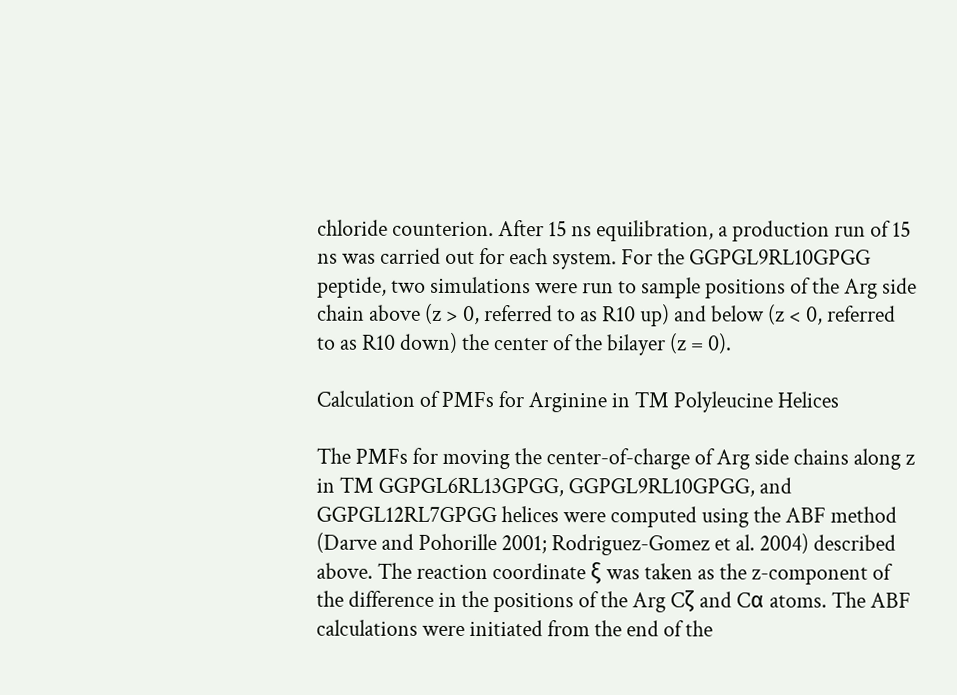chloride counterion. After 15 ns equilibration, a production run of 15 ns was carried out for each system. For the GGPGL9RL10GPGG peptide, two simulations were run to sample positions of the Arg side chain above (z > 0, referred to as R10 up) and below (z < 0, referred to as R10 down) the center of the bilayer (z = 0).

Calculation of PMFs for Arginine in TM Polyleucine Helices

The PMFs for moving the center-of-charge of Arg side chains along z in TM GGPGL6RL13GPGG, GGPGL9RL10GPGG, and GGPGL12RL7GPGG helices were computed using the ABF method (Darve and Pohorille 2001; Rodriguez-Gomez et al. 2004) described above. The reaction coordinate ξ was taken as the z-component of the difference in the positions of the Arg Cζ and Cα atoms. The ABF calculations were initiated from the end of the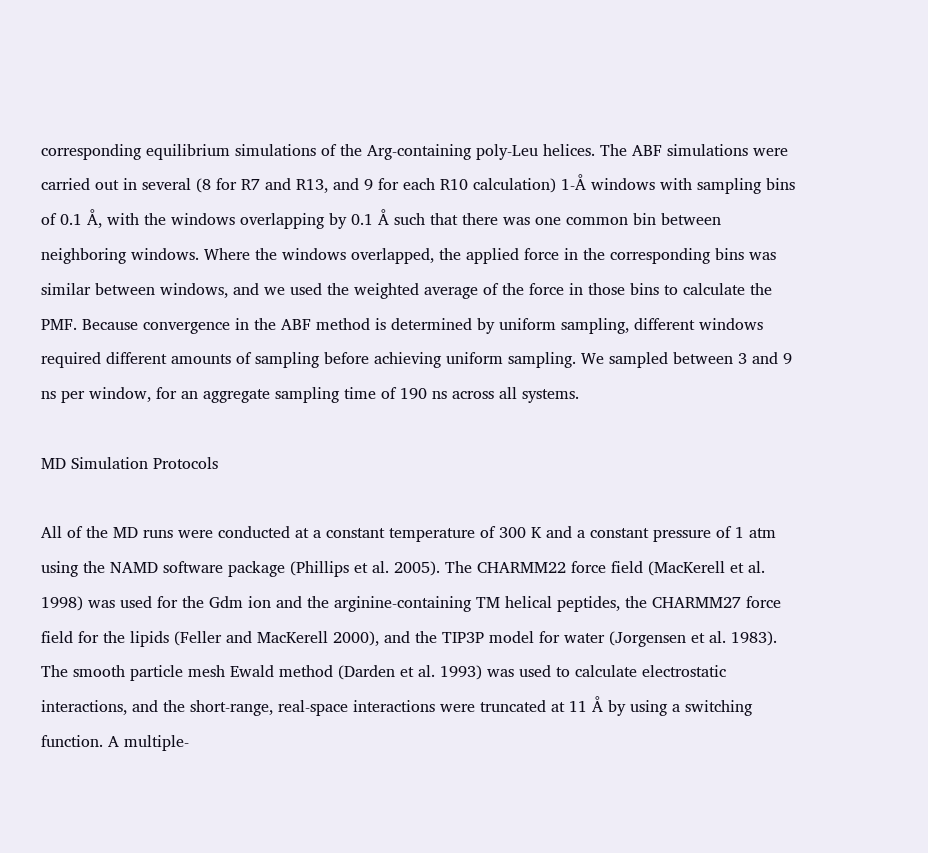corresponding equilibrium simulations of the Arg-containing poly-Leu helices. The ABF simulations were carried out in several (8 for R7 and R13, and 9 for each R10 calculation) 1-Å windows with sampling bins of 0.1 Å, with the windows overlapping by 0.1 Å such that there was one common bin between neighboring windows. Where the windows overlapped, the applied force in the corresponding bins was similar between windows, and we used the weighted average of the force in those bins to calculate the PMF. Because convergence in the ABF method is determined by uniform sampling, different windows required different amounts of sampling before achieving uniform sampling. We sampled between 3 and 9 ns per window, for an aggregate sampling time of 190 ns across all systems.

MD Simulation Protocols

All of the MD runs were conducted at a constant temperature of 300 K and a constant pressure of 1 atm using the NAMD software package (Phillips et al. 2005). The CHARMM22 force field (MacKerell et al. 1998) was used for the Gdm ion and the arginine-containing TM helical peptides, the CHARMM27 force field for the lipids (Feller and MacKerell 2000), and the TIP3P model for water (Jorgensen et al. 1983). The smooth particle mesh Ewald method (Darden et al. 1993) was used to calculate electrostatic interactions, and the short-range, real-space interactions were truncated at 11 Å by using a switching function. A multiple-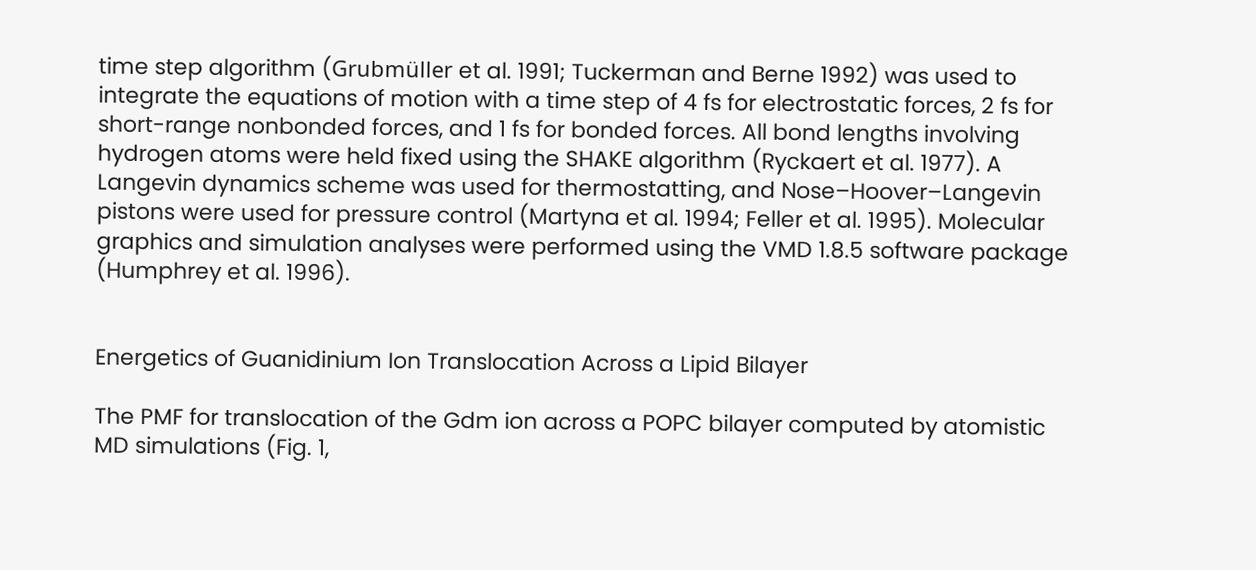time step algorithm (Grubmüller et al. 1991; Tuckerman and Berne 1992) was used to integrate the equations of motion with a time step of 4 fs for electrostatic forces, 2 fs for short-range nonbonded forces, and 1 fs for bonded forces. All bond lengths involving hydrogen atoms were held fixed using the SHAKE algorithm (Ryckaert et al. 1977). A Langevin dynamics scheme was used for thermostatting, and Nose–Hoover–Langevin pistons were used for pressure control (Martyna et al. 1994; Feller et al. 1995). Molecular graphics and simulation analyses were performed using the VMD 1.8.5 software package (Humphrey et al. 1996).


Energetics of Guanidinium Ion Translocation Across a Lipid Bilayer

The PMF for translocation of the Gdm ion across a POPC bilayer computed by atomistic MD simulations (Fig. 1,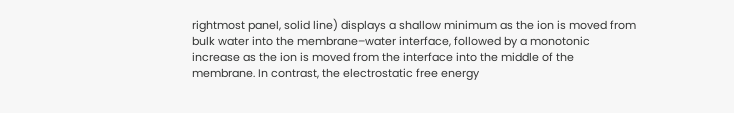rightmost panel, solid line) displays a shallow minimum as the ion is moved from bulk water into the membrane–water interface, followed by a monotonic increase as the ion is moved from the interface into the middle of the membrane. In contrast, the electrostatic free energy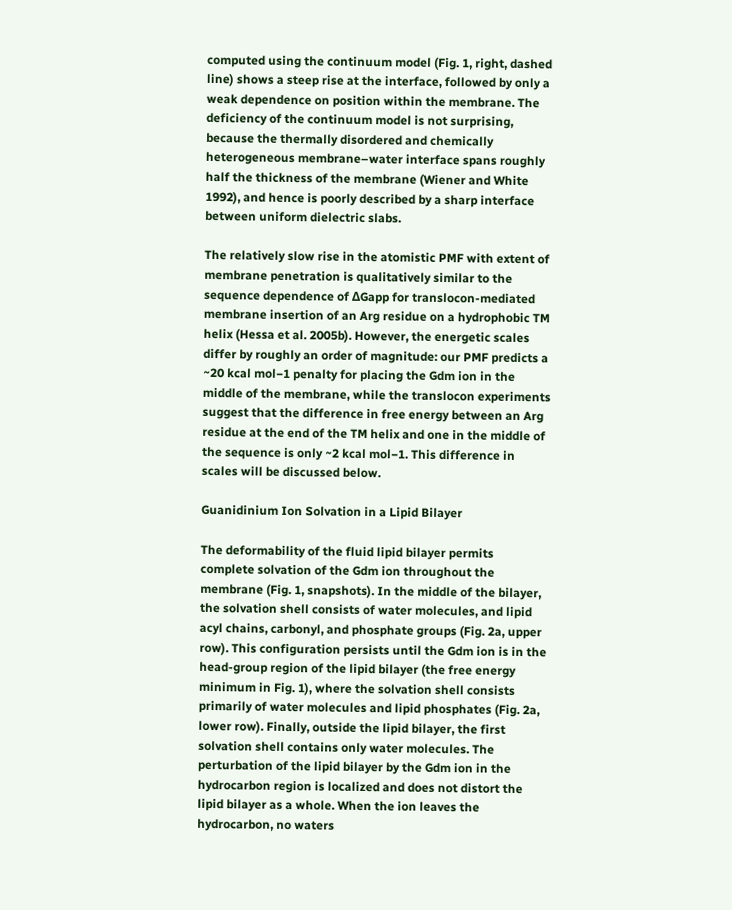computed using the continuum model (Fig. 1, right, dashed line) shows a steep rise at the interface, followed by only a weak dependence on position within the membrane. The deficiency of the continuum model is not surprising, because the thermally disordered and chemically heterogeneous membrane–water interface spans roughly half the thickness of the membrane (Wiener and White 1992), and hence is poorly described by a sharp interface between uniform dielectric slabs.

The relatively slow rise in the atomistic PMF with extent of membrane penetration is qualitatively similar to the sequence dependence of ΔGapp for translocon-mediated membrane insertion of an Arg residue on a hydrophobic TM helix (Hessa et al. 2005b). However, the energetic scales differ by roughly an order of magnitude: our PMF predicts a ~20 kcal mol−1 penalty for placing the Gdm ion in the middle of the membrane, while the translocon experiments suggest that the difference in free energy between an Arg residue at the end of the TM helix and one in the middle of the sequence is only ~2 kcal mol−1. This difference in scales will be discussed below.

Guanidinium Ion Solvation in a Lipid Bilayer

The deformability of the fluid lipid bilayer permits complete solvation of the Gdm ion throughout the membrane (Fig. 1, snapshots). In the middle of the bilayer, the solvation shell consists of water molecules, and lipid acyl chains, carbonyl, and phosphate groups (Fig. 2a, upper row). This configuration persists until the Gdm ion is in the head-group region of the lipid bilayer (the free energy minimum in Fig. 1), where the solvation shell consists primarily of water molecules and lipid phosphates (Fig. 2a, lower row). Finally, outside the lipid bilayer, the first solvation shell contains only water molecules. The perturbation of the lipid bilayer by the Gdm ion in the hydrocarbon region is localized and does not distort the lipid bilayer as a whole. When the ion leaves the hydrocarbon, no waters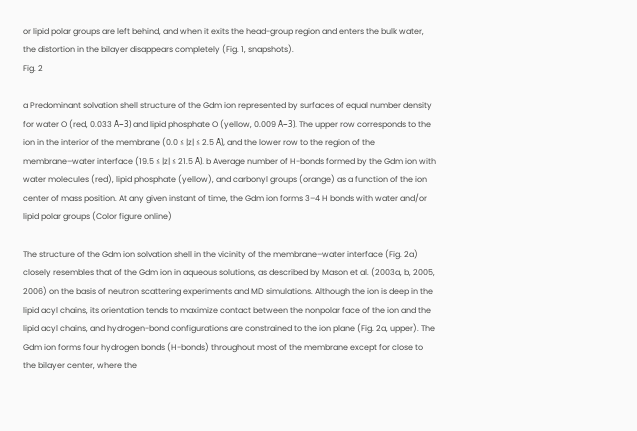or lipid polar groups are left behind, and when it exits the head-group region and enters the bulk water, the distortion in the bilayer disappears completely (Fig. 1, snapshots).
Fig. 2

a Predominant solvation shell structure of the Gdm ion represented by surfaces of equal number density for water O (red, 0.033 Å−3) and lipid phosphate O (yellow, 0.009 Å−3). The upper row corresponds to the ion in the interior of the membrane (0.0 ≤ |z| ≤ 2.5 Å), and the lower row to the region of the membrane–water interface (19.5 ≤ |z| ≤ 21.5 Å). b Average number of H-bonds formed by the Gdm ion with water molecules (red), lipid phosphate (yellow), and carbonyl groups (orange) as a function of the ion center of mass position. At any given instant of time, the Gdm ion forms 3–4 H bonds with water and/or lipid polar groups (Color figure online)

The structure of the Gdm ion solvation shell in the vicinity of the membrane–water interface (Fig. 2a) closely resembles that of the Gdm ion in aqueous solutions, as described by Mason et al. (2003a, b, 2005, 2006) on the basis of neutron scattering experiments and MD simulations. Although the ion is deep in the lipid acyl chains, its orientation tends to maximize contact between the nonpolar face of the ion and the lipid acyl chains, and hydrogen-bond configurations are constrained to the ion plane (Fig. 2a, upper). The Gdm ion forms four hydrogen bonds (H-bonds) throughout most of the membrane except for close to the bilayer center, where the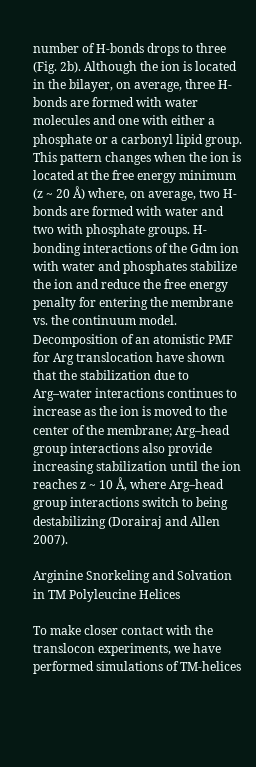number of H-bonds drops to three (Fig. 2b). Although the ion is located in the bilayer, on average, three H-bonds are formed with water molecules and one with either a phosphate or a carbonyl lipid group. This pattern changes when the ion is located at the free energy minimum (z ~ 20 Å) where, on average, two H-bonds are formed with water and two with phosphate groups. H-bonding interactions of the Gdm ion with water and phosphates stabilize the ion and reduce the free energy penalty for entering the membrane vs. the continuum model. Decomposition of an atomistic PMF for Arg translocation have shown that the stabilization due to Arg–water interactions continues to increase as the ion is moved to the center of the membrane; Arg–head group interactions also provide increasing stabilization until the ion reaches z ~ 10 Å, where Arg–head group interactions switch to being destabilizing (Dorairaj and Allen 2007).

Arginine Snorkeling and Solvation in TM Polyleucine Helices

To make closer contact with the translocon experiments, we have performed simulations of TM-helices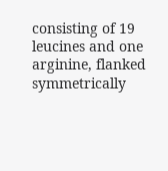consisting of 19 leucines and one arginine, flanked symmetrically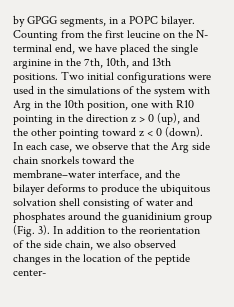by GPGG segments, in a POPC bilayer. Counting from the first leucine on the N-terminal end, we have placed the single arginine in the 7th, 10th, and 13th positions. Two initial configurations were used in the simulations of the system with Arg in the 10th position, one with R10 pointing in the direction z > 0 (up), and the other pointing toward z < 0 (down). In each case, we observe that the Arg side chain snorkels toward the membrane–water interface, and the bilayer deforms to produce the ubiquitous solvation shell consisting of water and phosphates around the guanidinium group (Fig. 3). In addition to the reorientation of the side chain, we also observed changes in the location of the peptide center-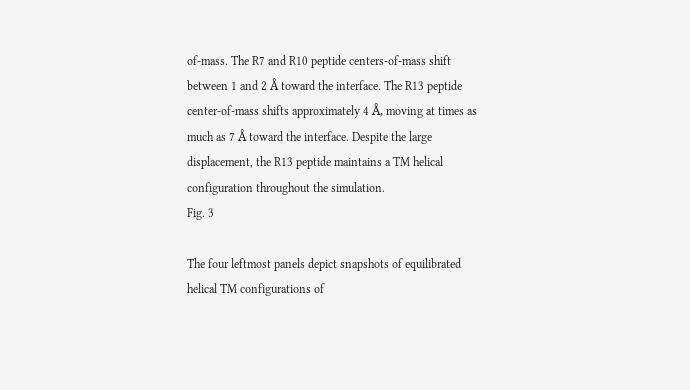of-mass. The R7 and R10 peptide centers-of-mass shift between 1 and 2 Å toward the interface. The R13 peptide center-of-mass shifts approximately 4 Å, moving at times as much as 7 Å toward the interface. Despite the large displacement, the R13 peptide maintains a TM helical configuration throughout the simulation.
Fig. 3

The four leftmost panels depict snapshots of equilibrated helical TM configurations of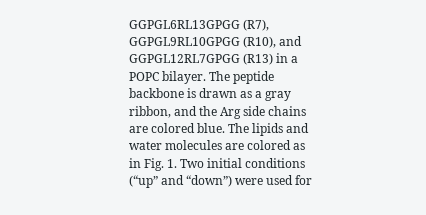GGPGL6RL13GPGG (R7), GGPGL9RL10GPGG (R10), and GGPGL12RL7GPGG (R13) in a POPC bilayer. The peptide backbone is drawn as a gray ribbon, and the Arg side chains are colored blue. The lipids and water molecules are colored as in Fig. 1. Two initial conditions (“up” and “down”) were used for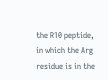the R10 peptide, in which the Arg residue is in the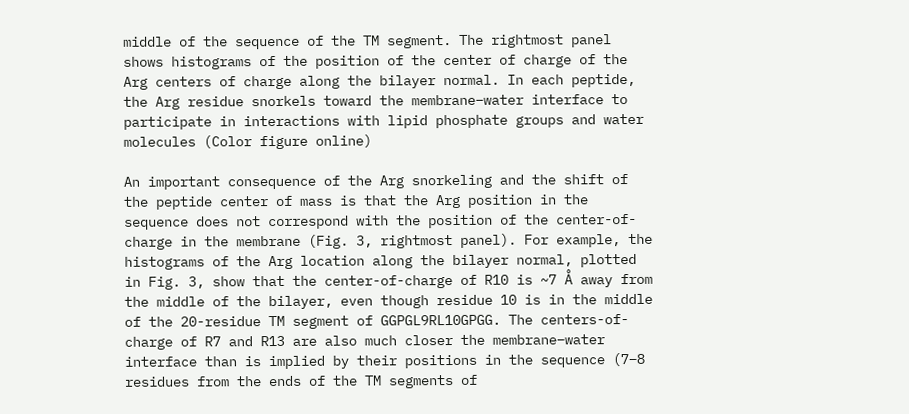middle of the sequence of the TM segment. The rightmost panel shows histograms of the position of the center of charge of the Arg centers of charge along the bilayer normal. In each peptide, the Arg residue snorkels toward the membrane–water interface to participate in interactions with lipid phosphate groups and water molecules (Color figure online)

An important consequence of the Arg snorkeling and the shift of the peptide center of mass is that the Arg position in the sequence does not correspond with the position of the center-of-charge in the membrane (Fig. 3, rightmost panel). For example, the histograms of the Arg location along the bilayer normal, plotted in Fig. 3, show that the center-of-charge of R10 is ~7 Å away from the middle of the bilayer, even though residue 10 is in the middle of the 20-residue TM segment of GGPGL9RL10GPGG. The centers-of-charge of R7 and R13 are also much closer the membrane–water interface than is implied by their positions in the sequence (7–8 residues from the ends of the TM segments of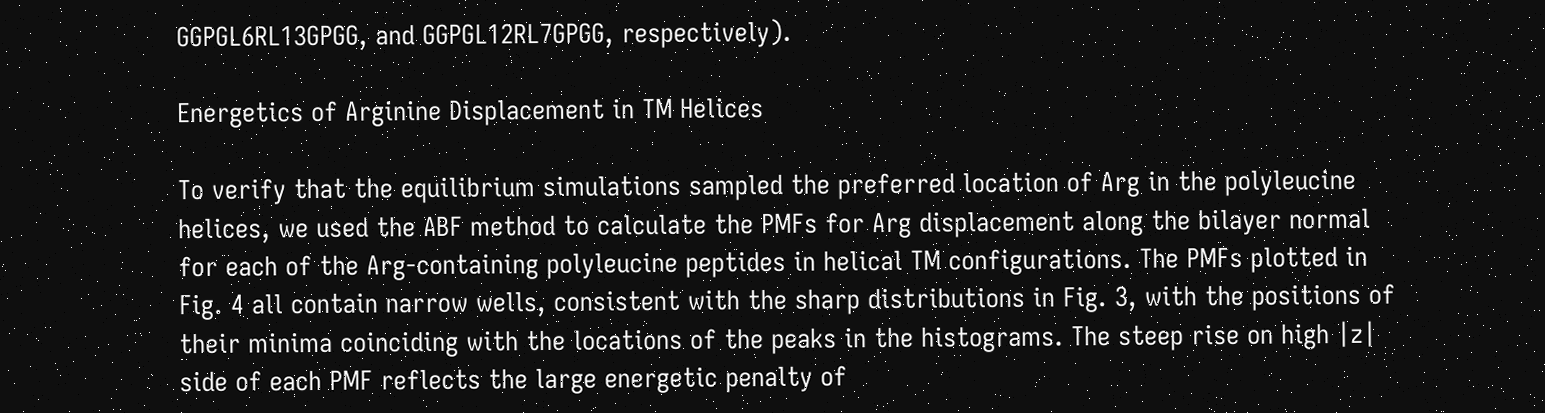GGPGL6RL13GPGG, and GGPGL12RL7GPGG, respectively).

Energetics of Arginine Displacement in TM Helices

To verify that the equilibrium simulations sampled the preferred location of Arg in the polyleucine helices, we used the ABF method to calculate the PMFs for Arg displacement along the bilayer normal for each of the Arg-containing polyleucine peptides in helical TM configurations. The PMFs plotted in Fig. 4 all contain narrow wells, consistent with the sharp distributions in Fig. 3, with the positions of their minima coinciding with the locations of the peaks in the histograms. The steep rise on high |z| side of each PMF reflects the large energetic penalty of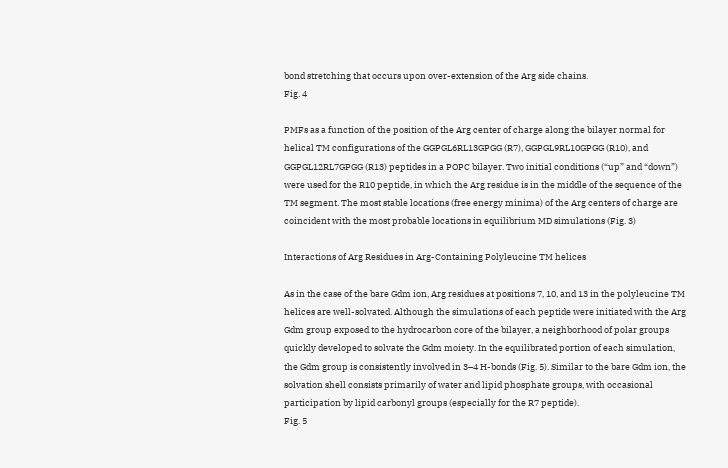bond stretching that occurs upon over-extension of the Arg side chains.
Fig. 4

PMFs as a function of the position of the Arg center of charge along the bilayer normal for helical TM configurations of the GGPGL6RL13GPGG (R7), GGPGL9RL10GPGG (R10), and GGPGL12RL7GPGG (R13) peptides in a POPC bilayer. Two initial conditions (“up” and “down”) were used for the R10 peptide, in which the Arg residue is in the middle of the sequence of the TM segment. The most stable locations (free energy minima) of the Arg centers of charge are coincident with the most probable locations in equilibrium MD simulations (Fig. 3)

Interactions of Arg Residues in Arg-Containing Polyleucine TM helices

As in the case of the bare Gdm ion, Arg residues at positions 7, 10, and 13 in the polyleucine TM helices are well-solvated. Although the simulations of each peptide were initiated with the Arg Gdm group exposed to the hydrocarbon core of the bilayer, a neighborhood of polar groups quickly developed to solvate the Gdm moiety. In the equilibrated portion of each simulation, the Gdm group is consistently involved in 3–4 H-bonds (Fig. 5). Similar to the bare Gdm ion, the solvation shell consists primarily of water and lipid phosphate groups, with occasional participation by lipid carbonyl groups (especially for the R7 peptide).
Fig. 5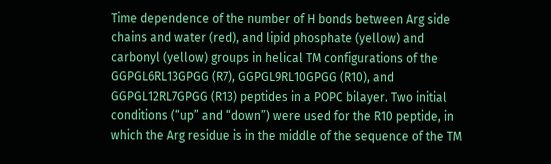Time dependence of the number of H bonds between Arg side chains and water (red), and lipid phosphate (yellow) and carbonyl (yellow) groups in helical TM configurations of the GGPGL6RL13GPGG (R7), GGPGL9RL10GPGG (R10), and GGPGL12RL7GPGG (R13) peptides in a POPC bilayer. Two initial conditions (“up” and “down”) were used for the R10 peptide, in which the Arg residue is in the middle of the sequence of the TM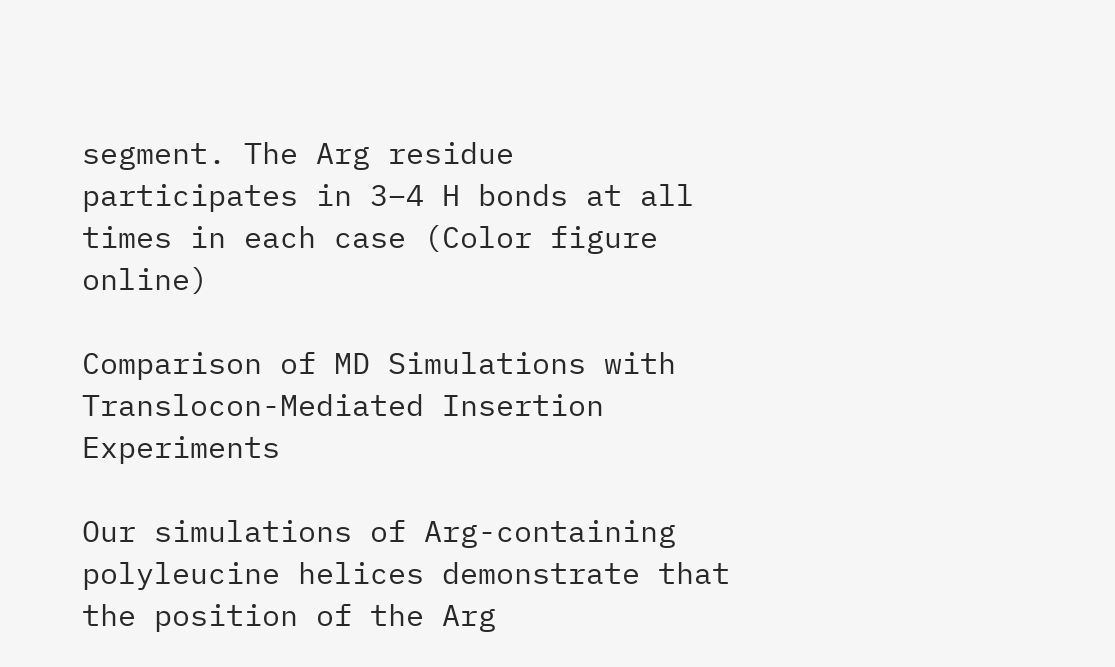segment. The Arg residue participates in 3–4 H bonds at all times in each case (Color figure online)

Comparison of MD Simulations with Translocon-Mediated Insertion Experiments

Our simulations of Arg-containing polyleucine helices demonstrate that the position of the Arg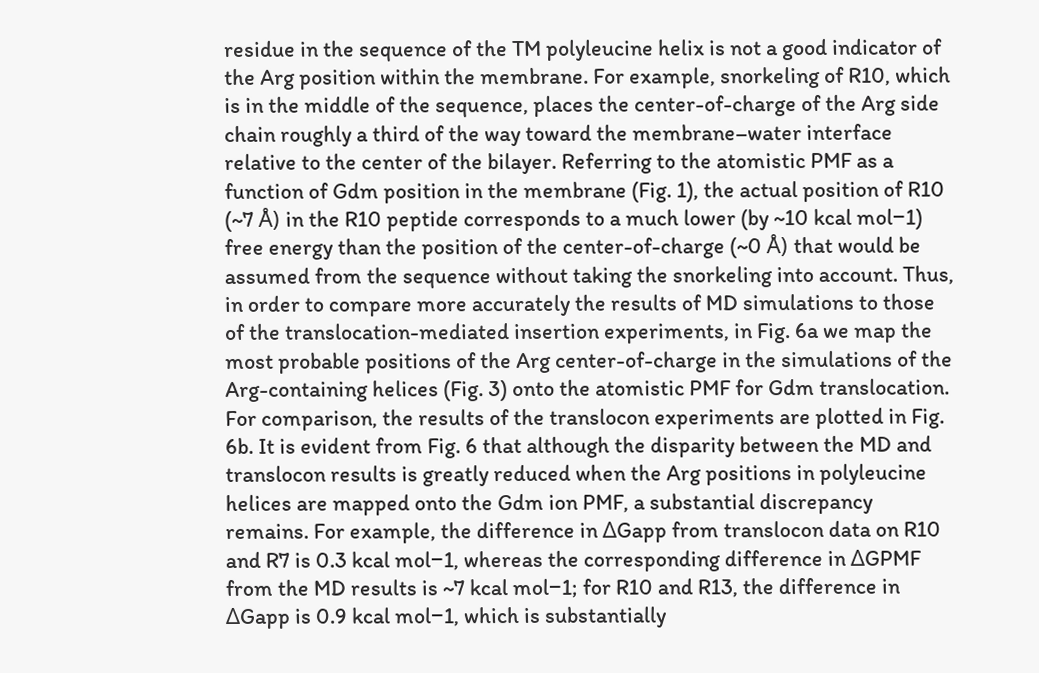residue in the sequence of the TM polyleucine helix is not a good indicator of the Arg position within the membrane. For example, snorkeling of R10, which is in the middle of the sequence, places the center-of-charge of the Arg side chain roughly a third of the way toward the membrane–water interface relative to the center of the bilayer. Referring to the atomistic PMF as a function of Gdm position in the membrane (Fig. 1), the actual position of R10 (~7 Å) in the R10 peptide corresponds to a much lower (by ~10 kcal mol−1) free energy than the position of the center-of-charge (~0 Å) that would be assumed from the sequence without taking the snorkeling into account. Thus, in order to compare more accurately the results of MD simulations to those of the translocation-mediated insertion experiments, in Fig. 6a we map the most probable positions of the Arg center-of-charge in the simulations of the Arg-containing helices (Fig. 3) onto the atomistic PMF for Gdm translocation. For comparison, the results of the translocon experiments are plotted in Fig. 6b. It is evident from Fig. 6 that although the disparity between the MD and translocon results is greatly reduced when the Arg positions in polyleucine helices are mapped onto the Gdm ion PMF, a substantial discrepancy remains. For example, the difference in ΔGapp from translocon data on R10 and R7 is 0.3 kcal mol−1, whereas the corresponding difference in ΔGPMF from the MD results is ~7 kcal mol−1; for R10 and R13, the difference in ΔGapp is 0.9 kcal mol−1, which is substantially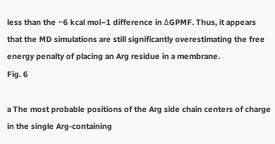less than the ~6 kcal mol−1 difference in ΔGPMF. Thus, it appears that the MD simulations are still significantly overestimating the free energy penalty of placing an Arg residue in a membrane.
Fig. 6

a The most probable positions of the Arg side chain centers of charge in the single Arg-containing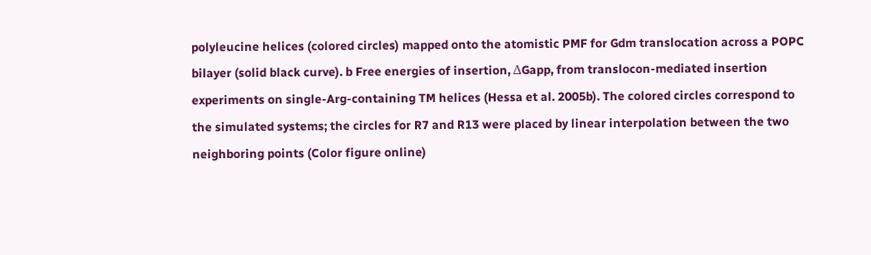polyleucine helices (colored circles) mapped onto the atomistic PMF for Gdm translocation across a POPC bilayer (solid black curve). b Free energies of insertion, ΔGapp, from translocon-mediated insertion experiments on single-Arg-containing TM helices (Hessa et al. 2005b). The colored circles correspond to the simulated systems; the circles for R7 and R13 were placed by linear interpolation between the two neighboring points (Color figure online)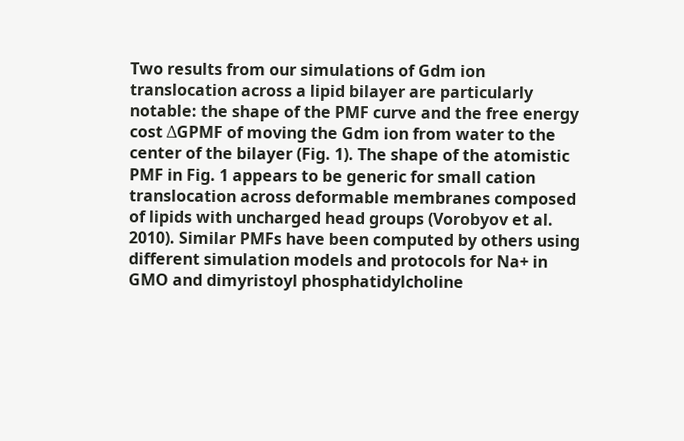Two results from our simulations of Gdm ion translocation across a lipid bilayer are particularly notable: the shape of the PMF curve and the free energy cost ΔGPMF of moving the Gdm ion from water to the center of the bilayer (Fig. 1). The shape of the atomistic PMF in Fig. 1 appears to be generic for small cation translocation across deformable membranes composed of lipids with uncharged head groups (Vorobyov et al. 2010). Similar PMFs have been computed by others using different simulation models and protocols for Na+ in GMO and dimyristoyl phosphatidylcholine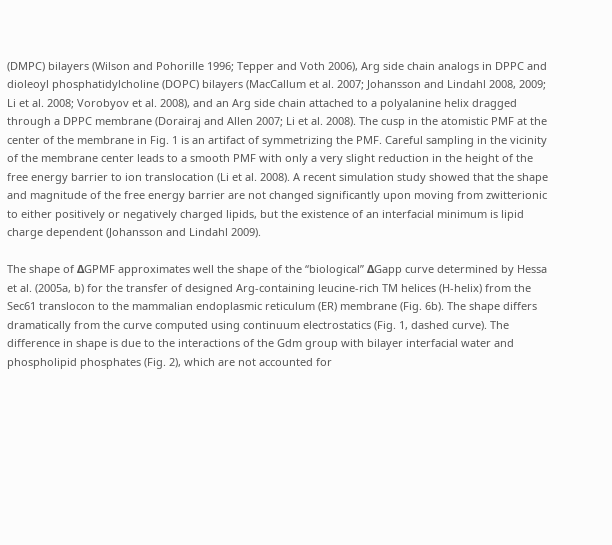(DMPC) bilayers (Wilson and Pohorille 1996; Tepper and Voth 2006), Arg side chain analogs in DPPC and dioleoyl phosphatidylcholine (DOPC) bilayers (MacCallum et al. 2007; Johansson and Lindahl 2008, 2009; Li et al. 2008; Vorobyov et al. 2008), and an Arg side chain attached to a polyalanine helix dragged through a DPPC membrane (Dorairaj and Allen 2007; Li et al. 2008). The cusp in the atomistic PMF at the center of the membrane in Fig. 1 is an artifact of symmetrizing the PMF. Careful sampling in the vicinity of the membrane center leads to a smooth PMF with only a very slight reduction in the height of the free energy barrier to ion translocation (Li et al. 2008). A recent simulation study showed that the shape and magnitude of the free energy barrier are not changed significantly upon moving from zwitterionic to either positively or negatively charged lipids, but the existence of an interfacial minimum is lipid charge dependent (Johansson and Lindahl 2009).

The shape of ΔGPMF approximates well the shape of the “biological” ΔGapp curve determined by Hessa et al. (2005a, b) for the transfer of designed Arg-containing leucine-rich TM helices (H-helix) from the Sec61 translocon to the mammalian endoplasmic reticulum (ER) membrane (Fig. 6b). The shape differs dramatically from the curve computed using continuum electrostatics (Fig. 1, dashed curve). The difference in shape is due to the interactions of the Gdm group with bilayer interfacial water and phospholipid phosphates (Fig. 2), which are not accounted for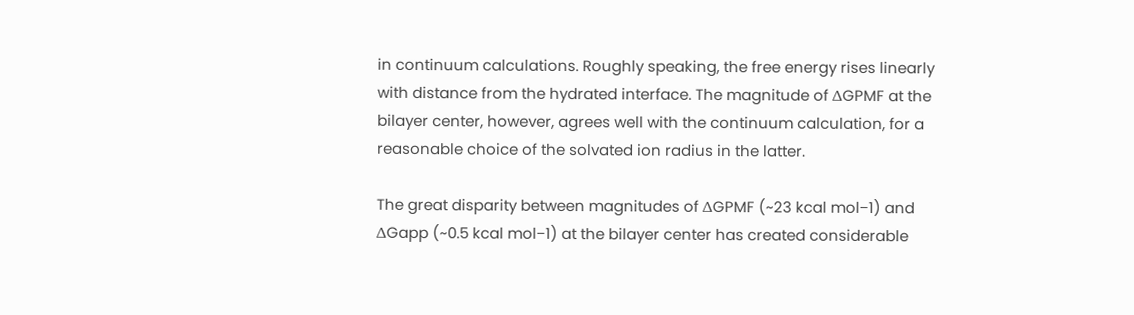in continuum calculations. Roughly speaking, the free energy rises linearly with distance from the hydrated interface. The magnitude of ΔGPMF at the bilayer center, however, agrees well with the continuum calculation, for a reasonable choice of the solvated ion radius in the latter.

The great disparity between magnitudes of ΔGPMF (~23 kcal mol−1) and ΔGapp (~0.5 kcal mol−1) at the bilayer center has created considerable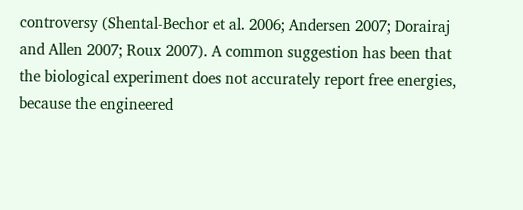controversy (Shental-Bechor et al. 2006; Andersen 2007; Dorairaj and Allen 2007; Roux 2007). A common suggestion has been that the biological experiment does not accurately report free energies, because the engineered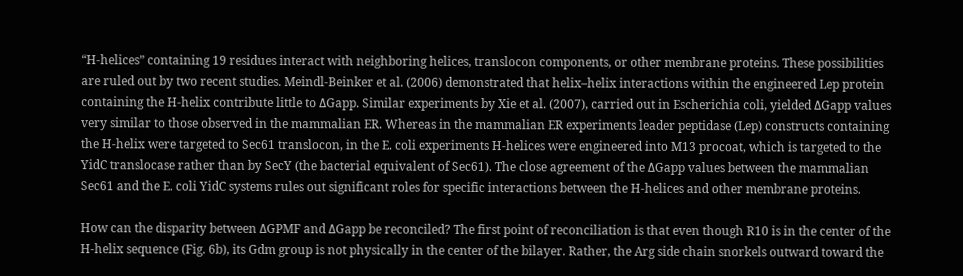“H-helices” containing 19 residues interact with neighboring helices, translocon components, or other membrane proteins. These possibilities are ruled out by two recent studies. Meindl-Beinker et al. (2006) demonstrated that helix–helix interactions within the engineered Lep protein containing the H-helix contribute little to ΔGapp. Similar experiments by Xie et al. (2007), carried out in Escherichia coli, yielded ΔGapp values very similar to those observed in the mammalian ER. Whereas in the mammalian ER experiments leader peptidase (Lep) constructs containing the H-helix were targeted to Sec61 translocon, in the E. coli experiments H-helices were engineered into M13 procoat, which is targeted to the YidC translocase rather than by SecY (the bacterial equivalent of Sec61). The close agreement of the ΔGapp values between the mammalian Sec61 and the E. coli YidC systems rules out significant roles for specific interactions between the H-helices and other membrane proteins.

How can the disparity between ΔGPMF and ΔGapp be reconciled? The first point of reconciliation is that even though R10 is in the center of the H-helix sequence (Fig. 6b), its Gdm group is not physically in the center of the bilayer. Rather, the Arg side chain snorkels outward toward the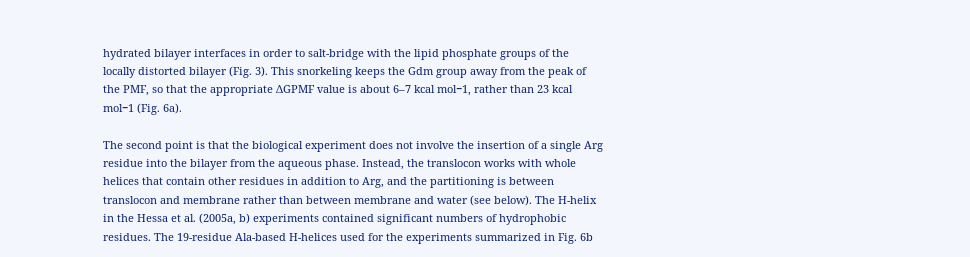hydrated bilayer interfaces in order to salt-bridge with the lipid phosphate groups of the locally distorted bilayer (Fig. 3). This snorkeling keeps the Gdm group away from the peak of the PMF, so that the appropriate ΔGPMF value is about 6–7 kcal mol−1, rather than 23 kcal mol−1 (Fig. 6a).

The second point is that the biological experiment does not involve the insertion of a single Arg residue into the bilayer from the aqueous phase. Instead, the translocon works with whole helices that contain other residues in addition to Arg, and the partitioning is between translocon and membrane rather than between membrane and water (see below). The H-helix in the Hessa et al. (2005a, b) experiments contained significant numbers of hydrophobic residues. The 19-residue Ala-based H-helices used for the experiments summarized in Fig. 6b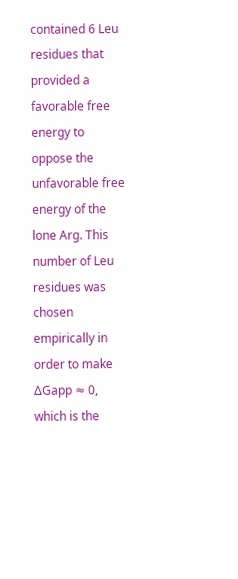contained 6 Leu residues that provided a favorable free energy to oppose the unfavorable free energy of the lone Arg. This number of Leu residues was chosen empirically in order to make ΔGapp ≈ 0, which is the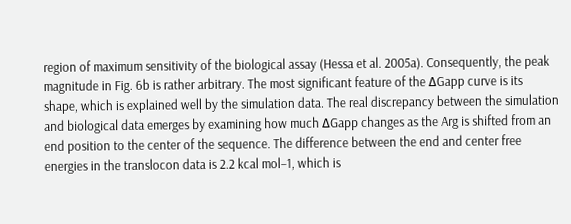region of maximum sensitivity of the biological assay (Hessa et al. 2005a). Consequently, the peak magnitude in Fig. 6b is rather arbitrary. The most significant feature of the ΔGapp curve is its shape, which is explained well by the simulation data. The real discrepancy between the simulation and biological data emerges by examining how much ΔGapp changes as the Arg is shifted from an end position to the center of the sequence. The difference between the end and center free energies in the translocon data is 2.2 kcal mol−1, which is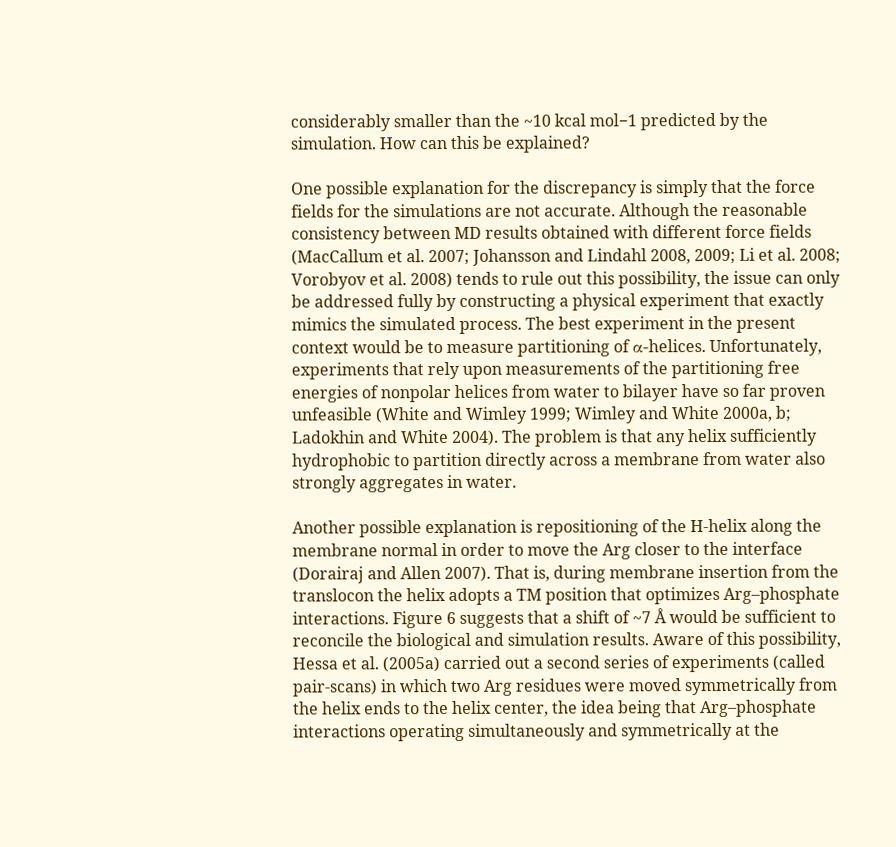considerably smaller than the ~10 kcal mol−1 predicted by the simulation. How can this be explained?

One possible explanation for the discrepancy is simply that the force fields for the simulations are not accurate. Although the reasonable consistency between MD results obtained with different force fields (MacCallum et al. 2007; Johansson and Lindahl 2008, 2009; Li et al. 2008; Vorobyov et al. 2008) tends to rule out this possibility, the issue can only be addressed fully by constructing a physical experiment that exactly mimics the simulated process. The best experiment in the present context would be to measure partitioning of α-helices. Unfortunately, experiments that rely upon measurements of the partitioning free energies of nonpolar helices from water to bilayer have so far proven unfeasible (White and Wimley 1999; Wimley and White 2000a, b; Ladokhin and White 2004). The problem is that any helix sufficiently hydrophobic to partition directly across a membrane from water also strongly aggregates in water.

Another possible explanation is repositioning of the H-helix along the membrane normal in order to move the Arg closer to the interface (Dorairaj and Allen 2007). That is, during membrane insertion from the translocon the helix adopts a TM position that optimizes Arg–phosphate interactions. Figure 6 suggests that a shift of ~7 Å would be sufficient to reconcile the biological and simulation results. Aware of this possibility, Hessa et al. (2005a) carried out a second series of experiments (called pair-scans) in which two Arg residues were moved symmetrically from the helix ends to the helix center, the idea being that Arg–phosphate interactions operating simultaneously and symmetrically at the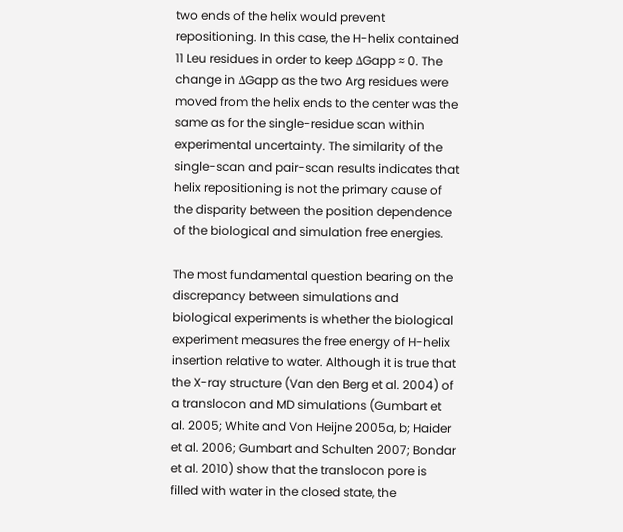two ends of the helix would prevent repositioning. In this case, the H-helix contained 11 Leu residues in order to keep ΔGapp ≈ 0. The change in ΔGapp as the two Arg residues were moved from the helix ends to the center was the same as for the single-residue scan within experimental uncertainty. The similarity of the single-scan and pair-scan results indicates that helix repositioning is not the primary cause of the disparity between the position dependence of the biological and simulation free energies.

The most fundamental question bearing on the discrepancy between simulations and biological experiments is whether the biological experiment measures the free energy of H-helix insertion relative to water. Although it is true that the X-ray structure (Van den Berg et al. 2004) of a translocon and MD simulations (Gumbart et al. 2005; White and Von Heijne 2005a, b; Haider et al. 2006; Gumbart and Schulten 2007; Bondar et al. 2010) show that the translocon pore is filled with water in the closed state, the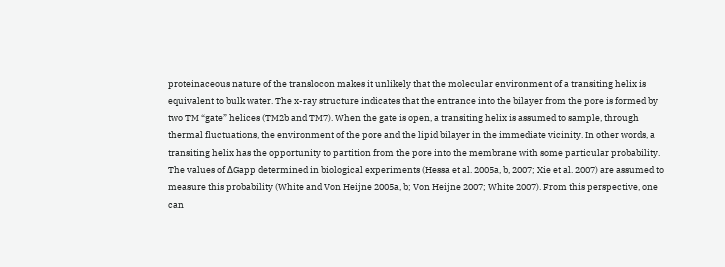proteinaceous nature of the translocon makes it unlikely that the molecular environment of a transiting helix is equivalent to bulk water. The x-ray structure indicates that the entrance into the bilayer from the pore is formed by two TM “gate” helices (TM2b and TM7). When the gate is open, a transiting helix is assumed to sample, through thermal fluctuations, the environment of the pore and the lipid bilayer in the immediate vicinity. In other words, a transiting helix has the opportunity to partition from the pore into the membrane with some particular probability. The values of ΔGapp determined in biological experiments (Hessa et al. 2005a, b, 2007; Xie et al. 2007) are assumed to measure this probability (White and Von Heijne 2005a, b; Von Heijne 2007; White 2007). From this perspective, one can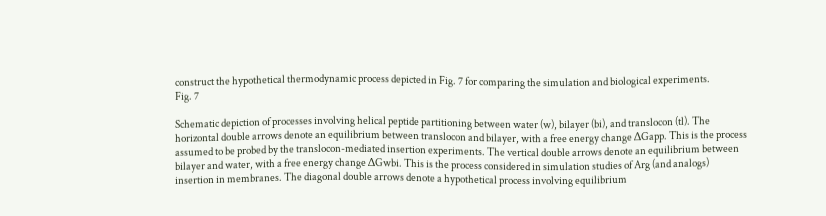construct the hypothetical thermodynamic process depicted in Fig. 7 for comparing the simulation and biological experiments.
Fig. 7

Schematic depiction of processes involving helical peptide partitioning between water (w), bilayer (bi), and translocon (tl). The horizontal double arrows denote an equilibrium between translocon and bilayer, with a free energy change ΔGapp. This is the process assumed to be probed by the translocon-mediated insertion experiments. The vertical double arrows denote an equilibrium between bilayer and water, with a free energy change ΔGwbi. This is the process considered in simulation studies of Arg (and analogs) insertion in membranes. The diagonal double arrows denote a hypothetical process involving equilibrium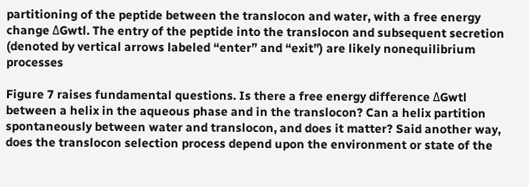partitioning of the peptide between the translocon and water, with a free energy change ΔGwtl. The entry of the peptide into the translocon and subsequent secretion (denoted by vertical arrows labeled “enter” and “exit”) are likely nonequilibrium processes

Figure 7 raises fundamental questions. Is there a free energy difference ΔGwtl between a helix in the aqueous phase and in the translocon? Can a helix partition spontaneously between water and translocon, and does it matter? Said another way, does the translocon selection process depend upon the environment or state of the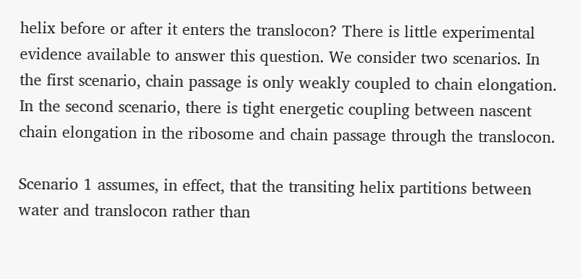helix before or after it enters the translocon? There is little experimental evidence available to answer this question. We consider two scenarios. In the first scenario, chain passage is only weakly coupled to chain elongation. In the second scenario, there is tight energetic coupling between nascent chain elongation in the ribosome and chain passage through the translocon.

Scenario 1 assumes, in effect, that the transiting helix partitions between water and translocon rather than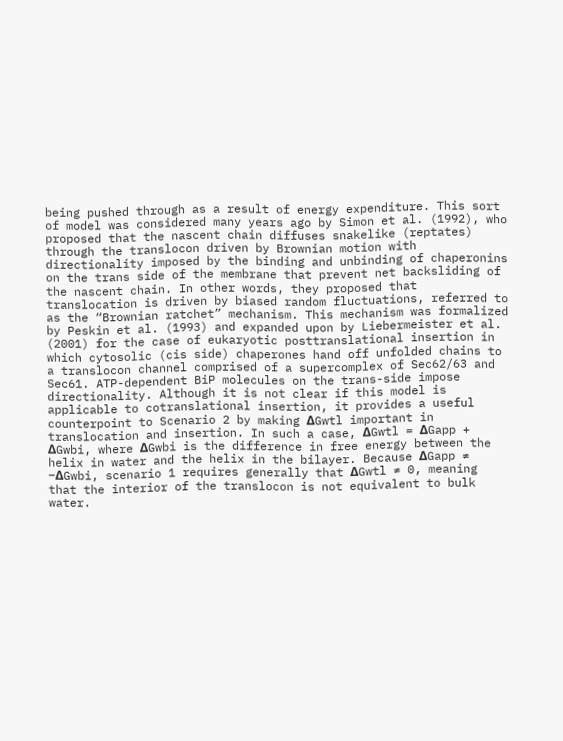being pushed through as a result of energy expenditure. This sort of model was considered many years ago by Simon et al. (1992), who proposed that the nascent chain diffuses snakelike (reptates) through the translocon driven by Brownian motion with directionality imposed by the binding and unbinding of chaperonins on the trans side of the membrane that prevent net backsliding of the nascent chain. In other words, they proposed that translocation is driven by biased random fluctuations, referred to as the “Brownian ratchet” mechanism. This mechanism was formalized by Peskin et al. (1993) and expanded upon by Liebermeister et al. (2001) for the case of eukaryotic posttranslational insertion in which cytosolic (cis side) chaperones hand off unfolded chains to a translocon channel comprised of a supercomplex of Sec62/63 and Sec61. ATP-dependent BiP molecules on the trans-side impose directionality. Although it is not clear if this model is applicable to cotranslational insertion, it provides a useful counterpoint to Scenario 2 by making ΔGwtl important in translocation and insertion. In such a case, ΔGwtl = ΔGapp + ΔGwbi, where ΔGwbi is the difference in free energy between the helix in water and the helix in the bilayer. Because ΔGapp ≠ −ΔGwbi, scenario 1 requires generally that ΔGwtl ≠ 0, meaning that the interior of the translocon is not equivalent to bulk water.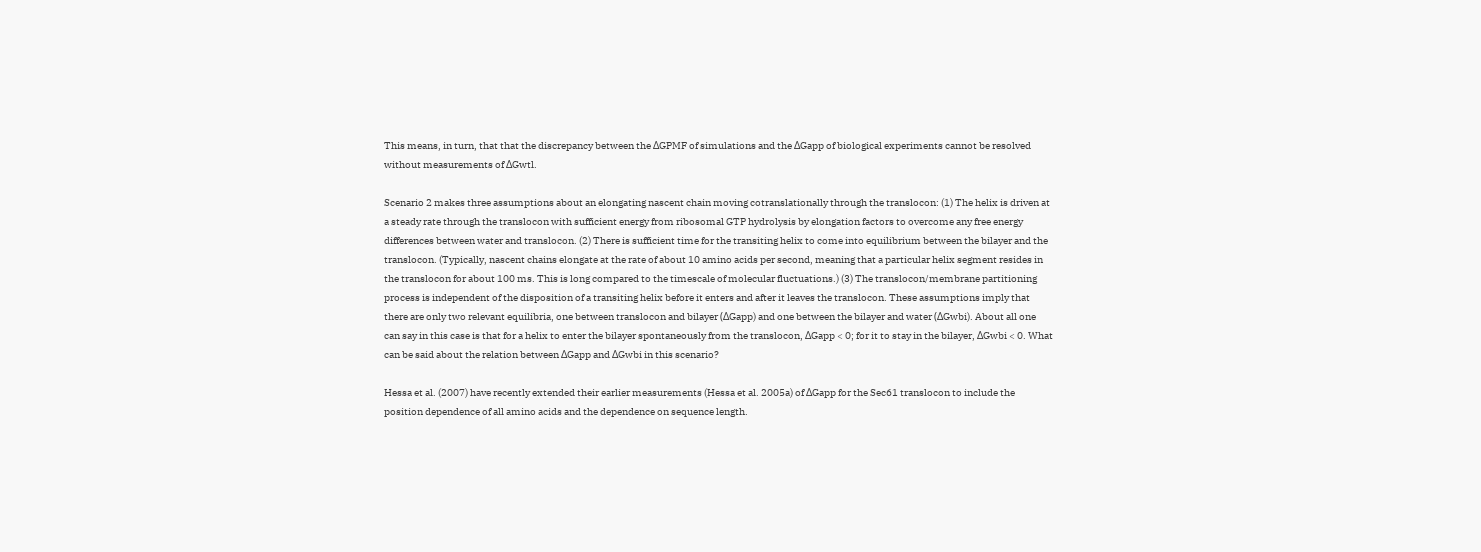This means, in turn, that that the discrepancy between the ΔGPMF of simulations and the ΔGapp of biological experiments cannot be resolved without measurements of ΔGwtl.

Scenario 2 makes three assumptions about an elongating nascent chain moving cotranslationally through the translocon: (1) The helix is driven at a steady rate through the translocon with sufficient energy from ribosomal GTP hydrolysis by elongation factors to overcome any free energy differences between water and translocon. (2) There is sufficient time for the transiting helix to come into equilibrium between the bilayer and the translocon. (Typically, nascent chains elongate at the rate of about 10 amino acids per second, meaning that a particular helix segment resides in the translocon for about 100 ms. This is long compared to the timescale of molecular fluctuations.) (3) The translocon/membrane partitioning process is independent of the disposition of a transiting helix before it enters and after it leaves the translocon. These assumptions imply that there are only two relevant equilibria, one between translocon and bilayer (ΔGapp) and one between the bilayer and water (ΔGwbi). About all one can say in this case is that for a helix to enter the bilayer spontaneously from the translocon, ΔGapp < 0; for it to stay in the bilayer, ΔGwbi < 0. What can be said about the relation between ΔGapp and ΔGwbi in this scenario?

Hessa et al. (2007) have recently extended their earlier measurements (Hessa et al. 2005a) of ΔGapp for the Sec61 translocon to include the position dependence of all amino acids and the dependence on sequence length.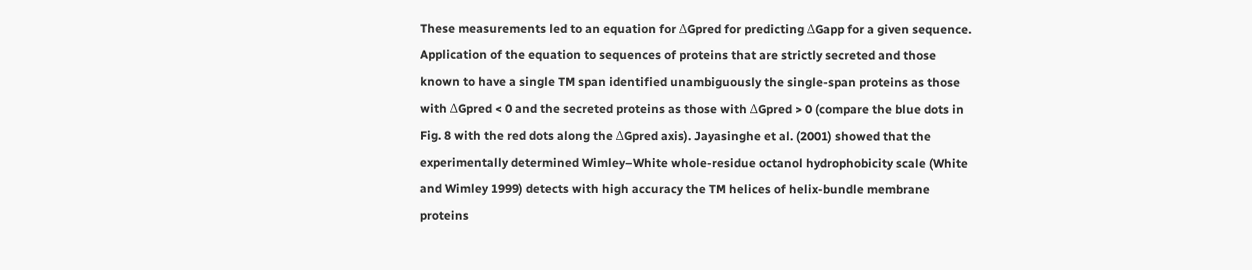These measurements led to an equation for ΔGpred for predicting ΔGapp for a given sequence. Application of the equation to sequences of proteins that are strictly secreted and those known to have a single TM span identified unambiguously the single-span proteins as those with ΔGpred < 0 and the secreted proteins as those with ΔGpred > 0 (compare the blue dots in Fig. 8 with the red dots along the ΔGpred axis). Jayasinghe et al. (2001) showed that the experimentally determined Wimley–White whole-residue octanol hydrophobicity scale (White and Wimley 1999) detects with high accuracy the TM helices of helix-bundle membrane proteins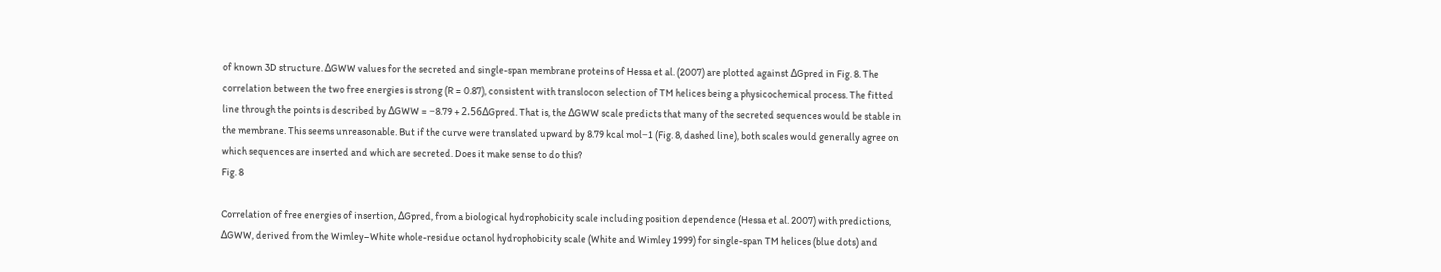of known 3D structure. ΔGWW values for the secreted and single-span membrane proteins of Hessa et al. (2007) are plotted against ΔGpred in Fig. 8. The correlation between the two free energies is strong (R = 0.87), consistent with translocon selection of TM helices being a physicochemical process. The fitted line through the points is described by ΔGWW = −8.79 + 2.56ΔGpred. That is, the ΔGWW scale predicts that many of the secreted sequences would be stable in the membrane. This seems unreasonable. But if the curve were translated upward by 8.79 kcal mol−1 (Fig. 8, dashed line), both scales would generally agree on which sequences are inserted and which are secreted. Does it make sense to do this?
Fig. 8

Correlation of free energies of insertion, ΔGpred, from a biological hydrophobicity scale including position dependence (Hessa et al. 2007) with predictions, ΔGWW, derived from the Wimley–White whole-residue octanol hydrophobicity scale (White and Wimley 1999) for single-span TM helices (blue dots) and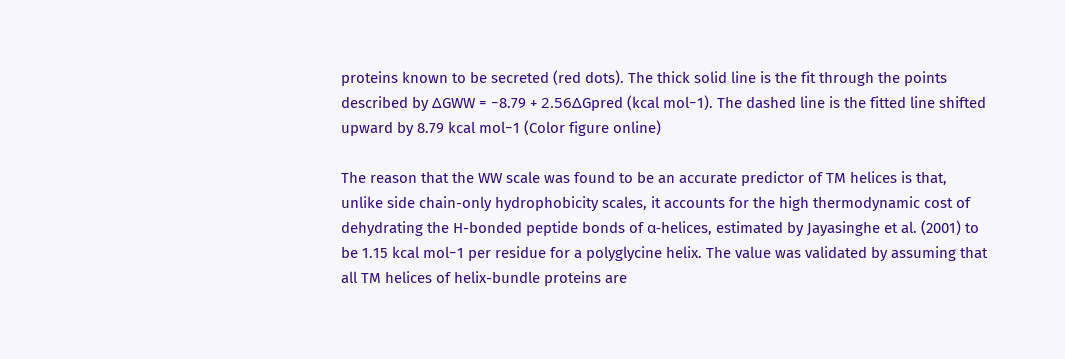proteins known to be secreted (red dots). The thick solid line is the fit through the points described by ΔGWW = −8.79 + 2.56ΔGpred (kcal mol−1). The dashed line is the fitted line shifted upward by 8.79 kcal mol−1 (Color figure online)

The reason that the WW scale was found to be an accurate predictor of TM helices is that, unlike side chain-only hydrophobicity scales, it accounts for the high thermodynamic cost of dehydrating the H-bonded peptide bonds of α-helices, estimated by Jayasinghe et al. (2001) to be 1.15 kcal mol−1 per residue for a polyglycine helix. The value was validated by assuming that all TM helices of helix-bundle proteins are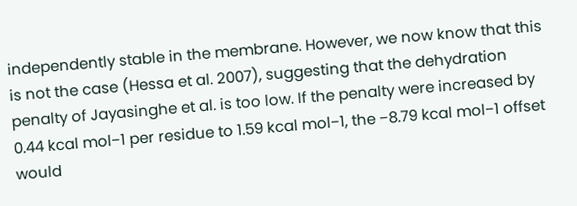independently stable in the membrane. However, we now know that this is not the case (Hessa et al. 2007), suggesting that the dehydration penalty of Jayasinghe et al. is too low. If the penalty were increased by 0.44 kcal mol−1 per residue to 1.59 kcal mol−1, the −8.79 kcal mol−1 offset would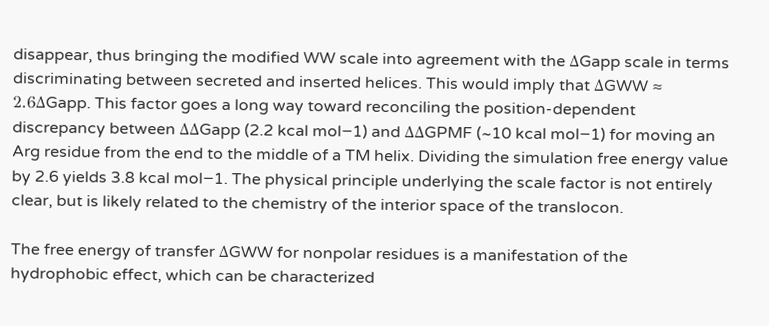disappear, thus bringing the modified WW scale into agreement with the ΔGapp scale in terms discriminating between secreted and inserted helices. This would imply that ΔGWW ≈ 2.6ΔGapp. This factor goes a long way toward reconciling the position-dependent discrepancy between ΔΔGapp (2.2 kcal mol−1) and ΔΔGPMF (~10 kcal mol−1) for moving an Arg residue from the end to the middle of a TM helix. Dividing the simulation free energy value by 2.6 yields 3.8 kcal mol−1. The physical principle underlying the scale factor is not entirely clear, but is likely related to the chemistry of the interior space of the translocon.

The free energy of transfer ΔGWW for nonpolar residues is a manifestation of the hydrophobic effect, which can be characterized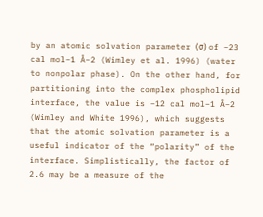by an atomic solvation parameter (σ) of −23 cal mol−1 Å−2 (Wimley et al. 1996) (water to nonpolar phase). On the other hand, for partitioning into the complex phospholipid interface, the value is −12 cal mol−1 Å−2 (Wimley and White 1996), which suggests that the atomic solvation parameter is a useful indicator of the “polarity” of the interface. Simplistically, the factor of 2.6 may be a measure of the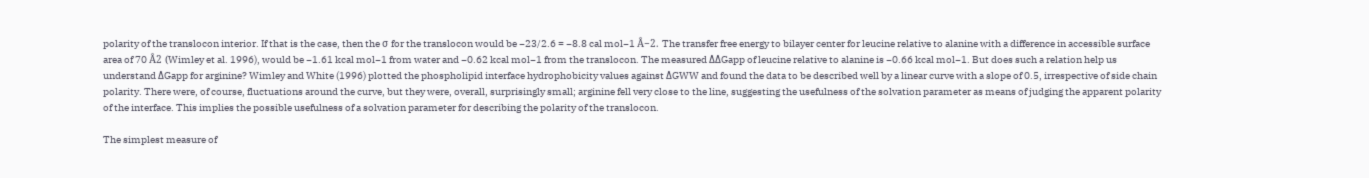polarity of the translocon interior. If that is the case, then the σ for the translocon would be −23/2.6 = −8.8 cal mol−1 Å−2. The transfer free energy to bilayer center for leucine relative to alanine with a difference in accessible surface area of 70 Å2 (Wimley et al. 1996), would be −1.61 kcal mol−1 from water and −0.62 kcal mol−1 from the translocon. The measured ΔΔGapp of leucine relative to alanine is −0.66 kcal mol−1. But does such a relation help us understand ΔGapp for arginine? Wimley and White (1996) plotted the phospholipid interface hydrophobicity values against ΔGWW and found the data to be described well by a linear curve with a slope of 0.5, irrespective of side chain polarity. There were, of course, fluctuations around the curve, but they were, overall, surprisingly small; arginine fell very close to the line, suggesting the usefulness of the solvation parameter as means of judging the apparent polarity of the interface. This implies the possible usefulness of a solvation parameter for describing the polarity of the translocon.

The simplest measure of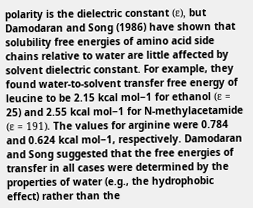polarity is the dielectric constant (ε), but Damodaran and Song (1986) have shown that solubility free energies of amino acid side chains relative to water are little affected by solvent dielectric constant. For example, they found water-to-solvent transfer free energy of leucine to be 2.15 kcal mol−1 for ethanol (ε = 25) and 2.55 kcal mol−1 for N-methylacetamide (ε = 191). The values for arginine were 0.784 and 0.624 kcal mol−1, respectively. Damodaran and Song suggested that the free energies of transfer in all cases were determined by the properties of water (e.g., the hydrophobic effect) rather than the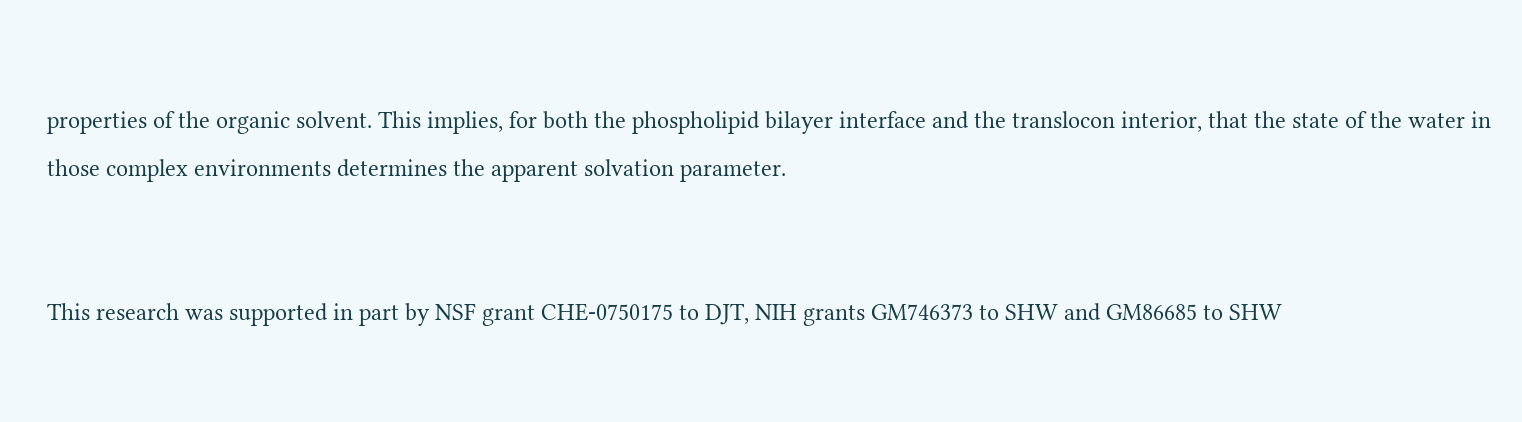properties of the organic solvent. This implies, for both the phospholipid bilayer interface and the translocon interior, that the state of the water in those complex environments determines the apparent solvation parameter.


This research was supported in part by NSF grant CHE-0750175 to DJT, NIH grants GM746373 to SHW and GM86685 to SHW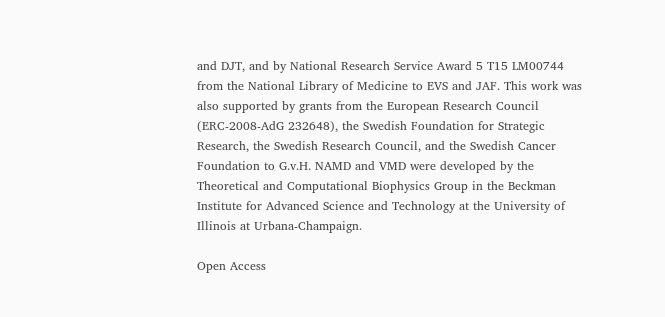and DJT, and by National Research Service Award 5 T15 LM00744 from the National Library of Medicine to EVS and JAF. This work was also supported by grants from the European Research Council (ERC-2008-AdG 232648), the Swedish Foundation for Strategic Research, the Swedish Research Council, and the Swedish Cancer Foundation to G.v.H. NAMD and VMD were developed by the Theoretical and Computational Biophysics Group in the Beckman Institute for Advanced Science and Technology at the University of Illinois at Urbana-Champaign.

Open Access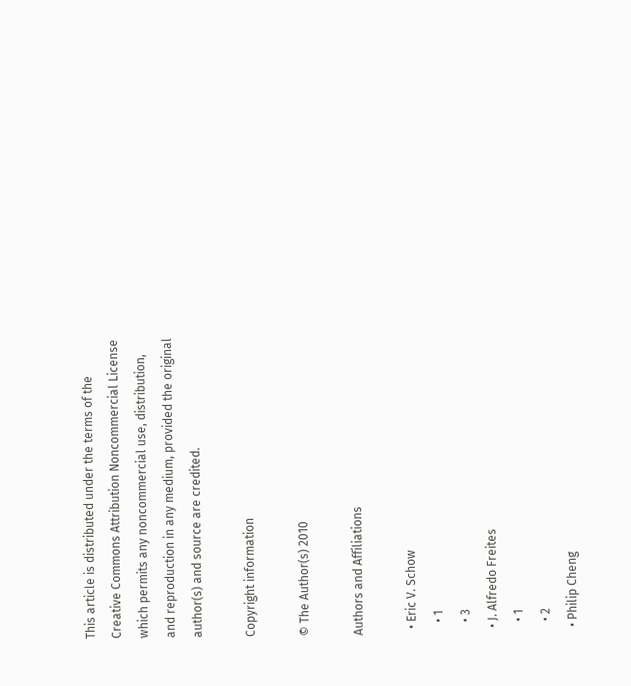This article is distributed under the terms of the Creative Commons Attribution Noncommercial License which permits any noncommercial use, distribution, and reproduction in any medium, provided the original author(s) and source are credited.

Copyright information

© The Author(s) 2010

Authors and Affiliations

  • Eric V. Schow
    • 1
    • 3
  • J. Alfredo Freites
    • 1
    • 2
  • Philip Cheng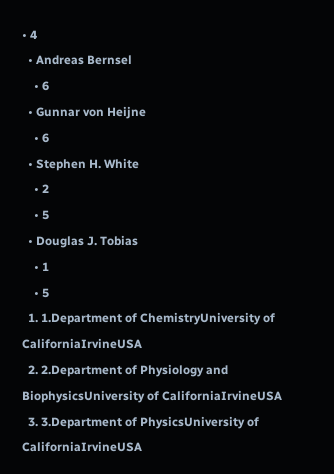• 4
  • Andreas Bernsel
    • 6
  • Gunnar von Heijne
    • 6
  • Stephen H. White
    • 2
    • 5
  • Douglas J. Tobias
    • 1
    • 5
  1. 1.Department of ChemistryUniversity of CaliforniaIrvineUSA
  2. 2.Department of Physiology and BiophysicsUniversity of CaliforniaIrvineUSA
  3. 3.Department of PhysicsUniversity of CaliforniaIrvineUSA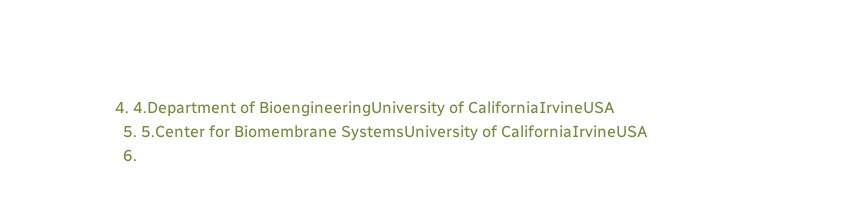4. 4.Department of BioengineeringUniversity of CaliforniaIrvineUSA
  5. 5.Center for Biomembrane SystemsUniversity of CaliforniaIrvineUSA
  6.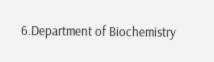6.Department of Biochemistry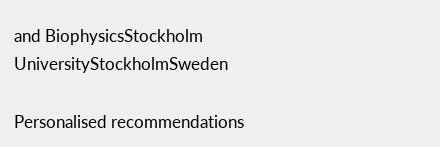and BiophysicsStockholm UniversityStockholmSweden

Personalised recommendations